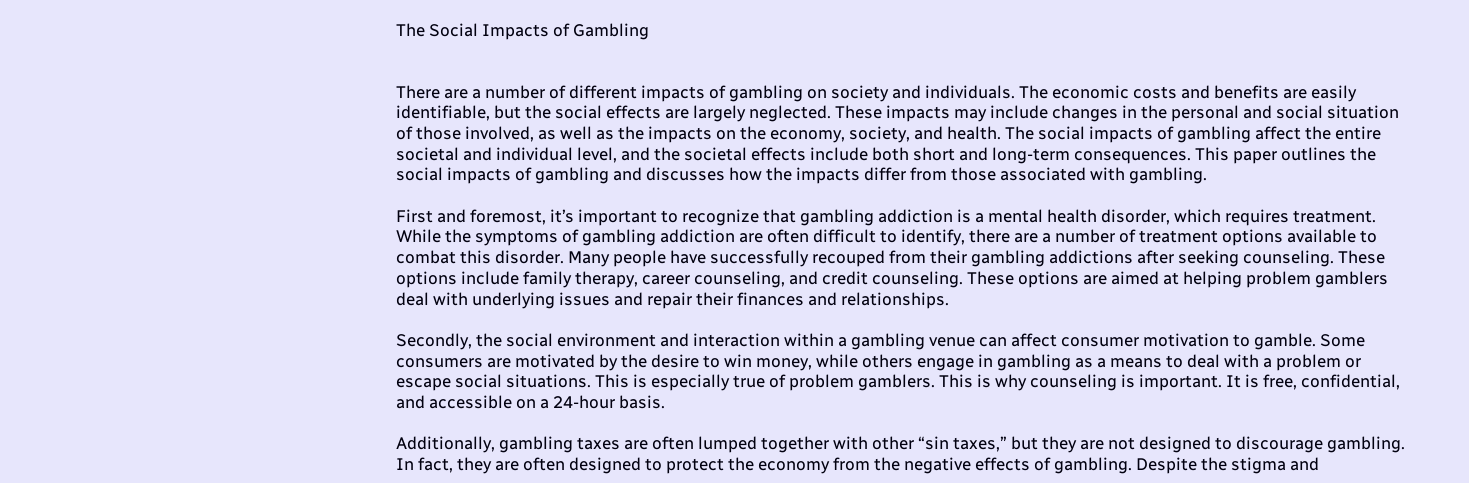The Social Impacts of Gambling


There are a number of different impacts of gambling on society and individuals. The economic costs and benefits are easily identifiable, but the social effects are largely neglected. These impacts may include changes in the personal and social situation of those involved, as well as the impacts on the economy, society, and health. The social impacts of gambling affect the entire societal and individual level, and the societal effects include both short and long-term consequences. This paper outlines the social impacts of gambling and discusses how the impacts differ from those associated with gambling.

First and foremost, it’s important to recognize that gambling addiction is a mental health disorder, which requires treatment. While the symptoms of gambling addiction are often difficult to identify, there are a number of treatment options available to combat this disorder. Many people have successfully recouped from their gambling addictions after seeking counseling. These options include family therapy, career counseling, and credit counseling. These options are aimed at helping problem gamblers deal with underlying issues and repair their finances and relationships.

Secondly, the social environment and interaction within a gambling venue can affect consumer motivation to gamble. Some consumers are motivated by the desire to win money, while others engage in gambling as a means to deal with a problem or escape social situations. This is especially true of problem gamblers. This is why counseling is important. It is free, confidential, and accessible on a 24-hour basis.

Additionally, gambling taxes are often lumped together with other “sin taxes,” but they are not designed to discourage gambling. In fact, they are often designed to protect the economy from the negative effects of gambling. Despite the stigma and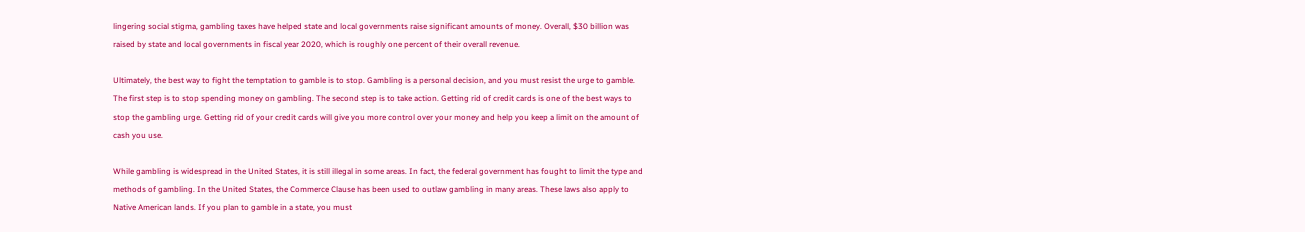lingering social stigma, gambling taxes have helped state and local governments raise significant amounts of money. Overall, $30 billion was raised by state and local governments in fiscal year 2020, which is roughly one percent of their overall revenue.

Ultimately, the best way to fight the temptation to gamble is to stop. Gambling is a personal decision, and you must resist the urge to gamble. The first step is to stop spending money on gambling. The second step is to take action. Getting rid of credit cards is one of the best ways to stop the gambling urge. Getting rid of your credit cards will give you more control over your money and help you keep a limit on the amount of cash you use.

While gambling is widespread in the United States, it is still illegal in some areas. In fact, the federal government has fought to limit the type and methods of gambling. In the United States, the Commerce Clause has been used to outlaw gambling in many areas. These laws also apply to Native American lands. If you plan to gamble in a state, you must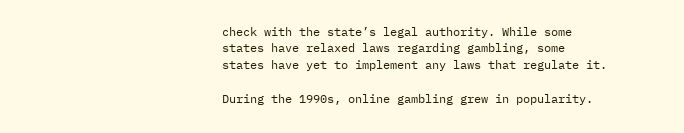check with the state’s legal authority. While some states have relaxed laws regarding gambling, some states have yet to implement any laws that regulate it.

During the 1990s, online gambling grew in popularity.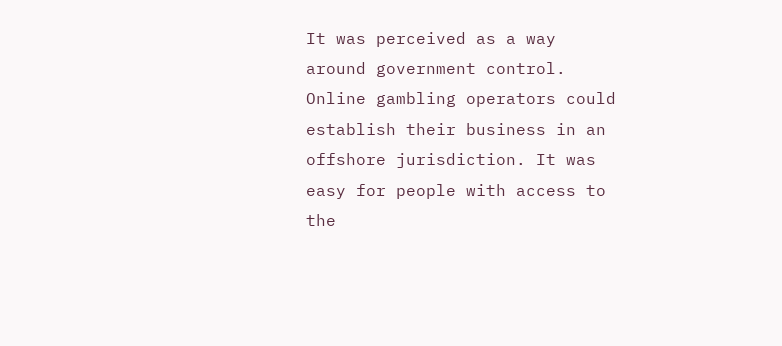It was perceived as a way around government control. Online gambling operators could establish their business in an offshore jurisdiction. It was easy for people with access to the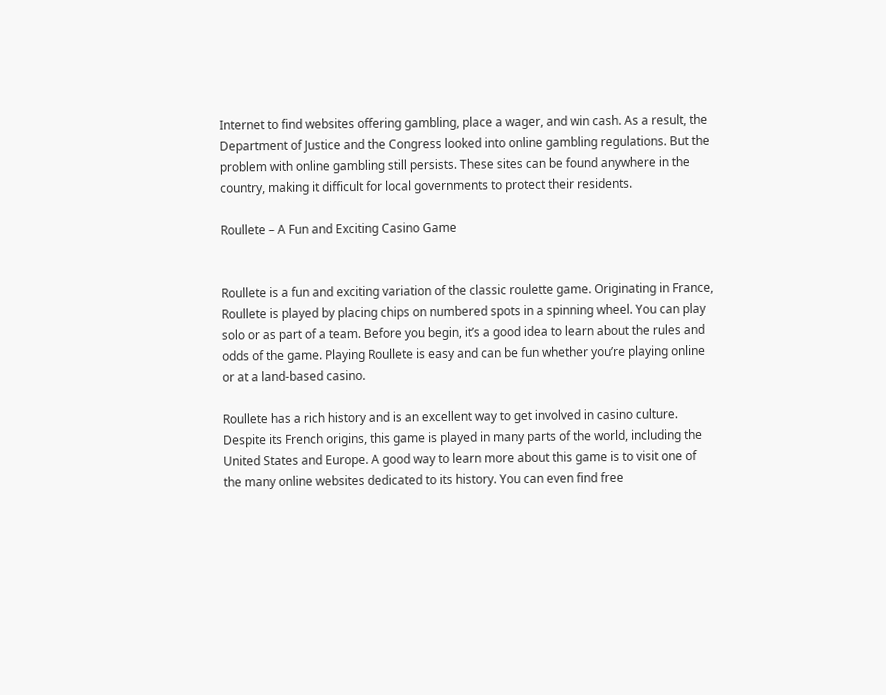Internet to find websites offering gambling, place a wager, and win cash. As a result, the Department of Justice and the Congress looked into online gambling regulations. But the problem with online gambling still persists. These sites can be found anywhere in the country, making it difficult for local governments to protect their residents.

Roullete – A Fun and Exciting Casino Game


Roullete is a fun and exciting variation of the classic roulette game. Originating in France, Roullete is played by placing chips on numbered spots in a spinning wheel. You can play solo or as part of a team. Before you begin, it’s a good idea to learn about the rules and odds of the game. Playing Roullete is easy and can be fun whether you’re playing online or at a land-based casino.

Roullete has a rich history and is an excellent way to get involved in casino culture. Despite its French origins, this game is played in many parts of the world, including the United States and Europe. A good way to learn more about this game is to visit one of the many online websites dedicated to its history. You can even find free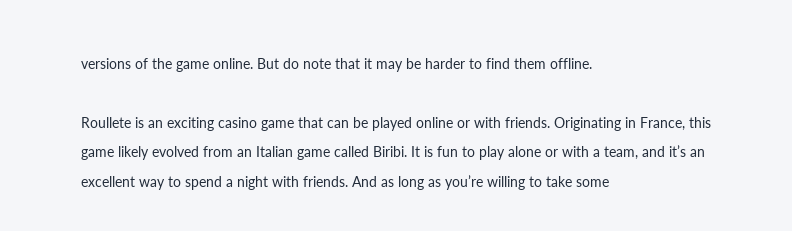versions of the game online. But do note that it may be harder to find them offline.

Roullete is an exciting casino game that can be played online or with friends. Originating in France, this game likely evolved from an Italian game called Biribi. It is fun to play alone or with a team, and it’s an excellent way to spend a night with friends. And as long as you’re willing to take some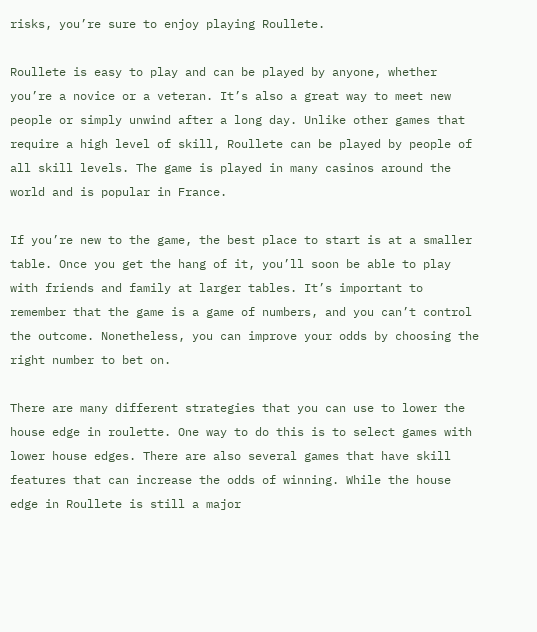risks, you’re sure to enjoy playing Roullete.

Roullete is easy to play and can be played by anyone, whether you’re a novice or a veteran. It’s also a great way to meet new people or simply unwind after a long day. Unlike other games that require a high level of skill, Roullete can be played by people of all skill levels. The game is played in many casinos around the world and is popular in France.

If you’re new to the game, the best place to start is at a smaller table. Once you get the hang of it, you’ll soon be able to play with friends and family at larger tables. It’s important to remember that the game is a game of numbers, and you can’t control the outcome. Nonetheless, you can improve your odds by choosing the right number to bet on.

There are many different strategies that you can use to lower the house edge in roulette. One way to do this is to select games with lower house edges. There are also several games that have skill features that can increase the odds of winning. While the house edge in Roullete is still a major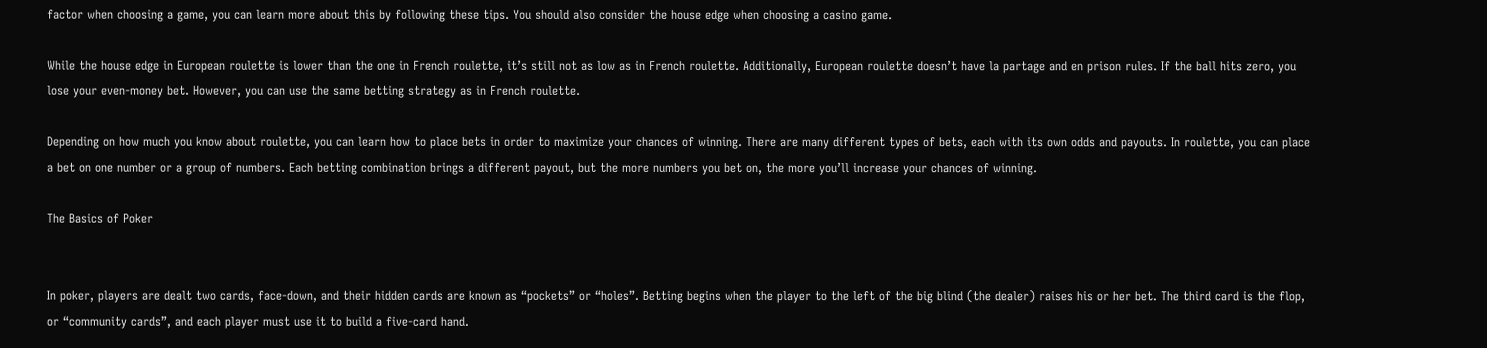factor when choosing a game, you can learn more about this by following these tips. You should also consider the house edge when choosing a casino game.

While the house edge in European roulette is lower than the one in French roulette, it’s still not as low as in French roulette. Additionally, European roulette doesn’t have la partage and en prison rules. If the ball hits zero, you lose your even-money bet. However, you can use the same betting strategy as in French roulette.

Depending on how much you know about roulette, you can learn how to place bets in order to maximize your chances of winning. There are many different types of bets, each with its own odds and payouts. In roulette, you can place a bet on one number or a group of numbers. Each betting combination brings a different payout, but the more numbers you bet on, the more you’ll increase your chances of winning.

The Basics of Poker


In poker, players are dealt two cards, face-down, and their hidden cards are known as “pockets” or “holes”. Betting begins when the player to the left of the big blind (the dealer) raises his or her bet. The third card is the flop, or “community cards”, and each player must use it to build a five-card hand.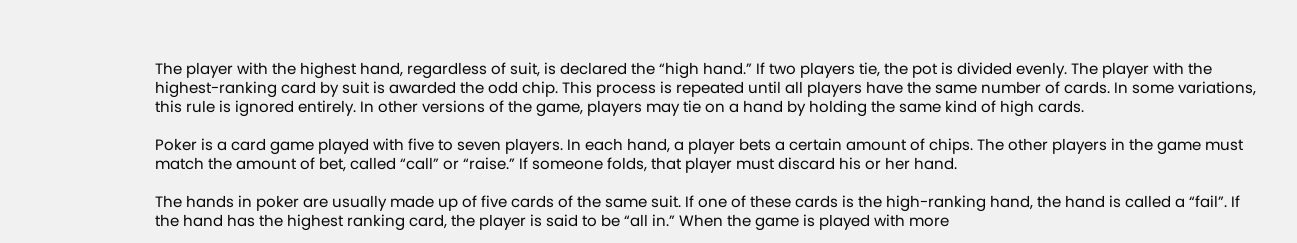The player with the highest hand, regardless of suit, is declared the “high hand.” If two players tie, the pot is divided evenly. The player with the highest-ranking card by suit is awarded the odd chip. This process is repeated until all players have the same number of cards. In some variations, this rule is ignored entirely. In other versions of the game, players may tie on a hand by holding the same kind of high cards.

Poker is a card game played with five to seven players. In each hand, a player bets a certain amount of chips. The other players in the game must match the amount of bet, called “call” or “raise.” If someone folds, that player must discard his or her hand.

The hands in poker are usually made up of five cards of the same suit. If one of these cards is the high-ranking hand, the hand is called a “fail”. If the hand has the highest ranking card, the player is said to be “all in.” When the game is played with more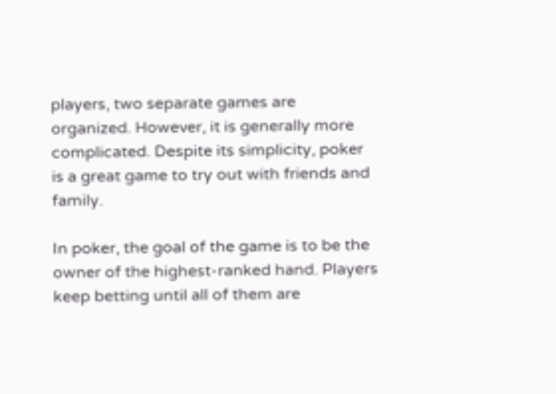players, two separate games are organized. However, it is generally more complicated. Despite its simplicity, poker is a great game to try out with friends and family.

In poker, the goal of the game is to be the owner of the highest-ranked hand. Players keep betting until all of them are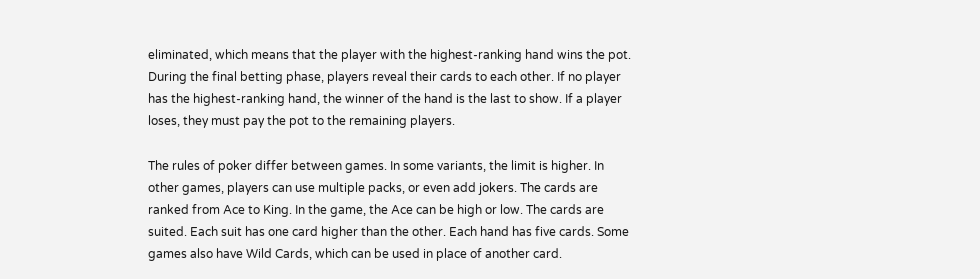eliminated, which means that the player with the highest-ranking hand wins the pot. During the final betting phase, players reveal their cards to each other. If no player has the highest-ranking hand, the winner of the hand is the last to show. If a player loses, they must pay the pot to the remaining players.

The rules of poker differ between games. In some variants, the limit is higher. In other games, players can use multiple packs, or even add jokers. The cards are ranked from Ace to King. In the game, the Ace can be high or low. The cards are suited. Each suit has one card higher than the other. Each hand has five cards. Some games also have Wild Cards, which can be used in place of another card.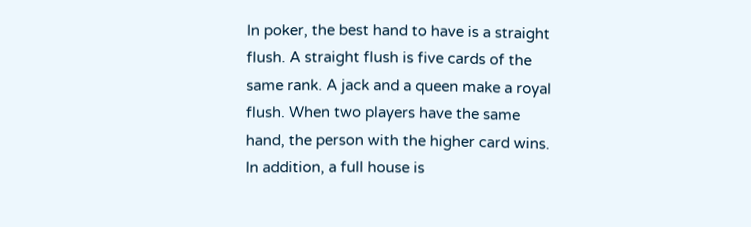In poker, the best hand to have is a straight flush. A straight flush is five cards of the same rank. A jack and a queen make a royal flush. When two players have the same hand, the person with the higher card wins. In addition, a full house is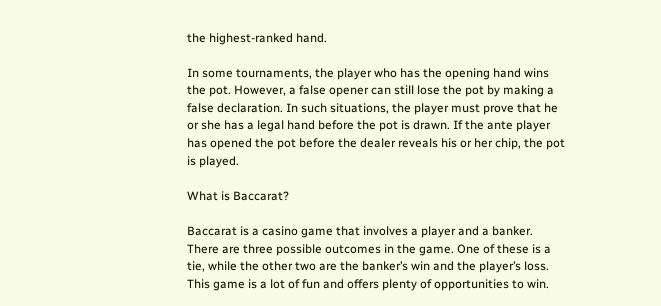the highest-ranked hand.

In some tournaments, the player who has the opening hand wins the pot. However, a false opener can still lose the pot by making a false declaration. In such situations, the player must prove that he or she has a legal hand before the pot is drawn. If the ante player has opened the pot before the dealer reveals his or her chip, the pot is played.

What is Baccarat?

Baccarat is a casino game that involves a player and a banker. There are three possible outcomes in the game. One of these is a tie, while the other two are the banker’s win and the player’s loss. This game is a lot of fun and offers plenty of opportunities to win.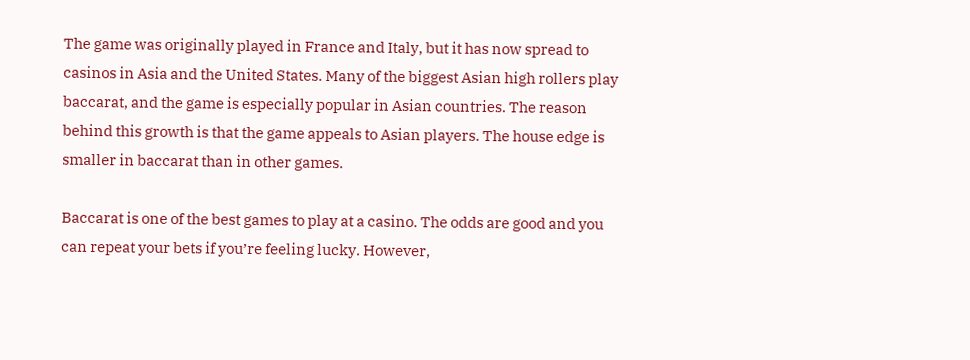The game was originally played in France and Italy, but it has now spread to casinos in Asia and the United States. Many of the biggest Asian high rollers play baccarat, and the game is especially popular in Asian countries. The reason behind this growth is that the game appeals to Asian players. The house edge is smaller in baccarat than in other games.

Baccarat is one of the best games to play at a casino. The odds are good and you can repeat your bets if you’re feeling lucky. However,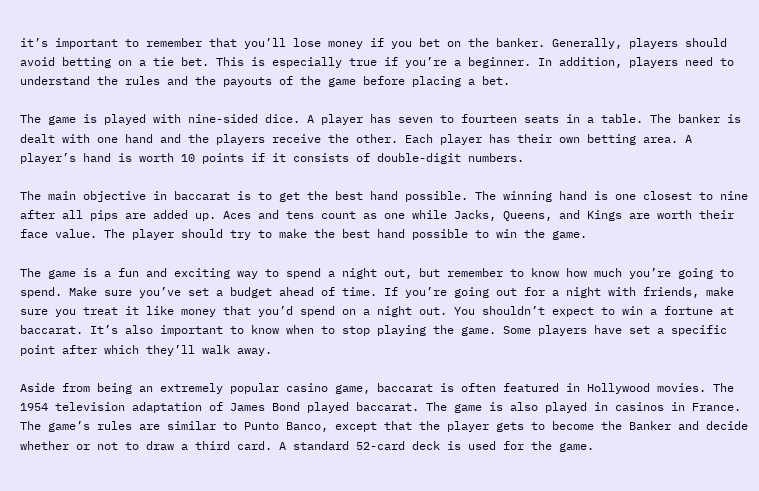it’s important to remember that you’ll lose money if you bet on the banker. Generally, players should avoid betting on a tie bet. This is especially true if you’re a beginner. In addition, players need to understand the rules and the payouts of the game before placing a bet.

The game is played with nine-sided dice. A player has seven to fourteen seats in a table. The banker is dealt with one hand and the players receive the other. Each player has their own betting area. A player’s hand is worth 10 points if it consists of double-digit numbers.

The main objective in baccarat is to get the best hand possible. The winning hand is one closest to nine after all pips are added up. Aces and tens count as one while Jacks, Queens, and Kings are worth their face value. The player should try to make the best hand possible to win the game.

The game is a fun and exciting way to spend a night out, but remember to know how much you’re going to spend. Make sure you’ve set a budget ahead of time. If you’re going out for a night with friends, make sure you treat it like money that you’d spend on a night out. You shouldn’t expect to win a fortune at baccarat. It’s also important to know when to stop playing the game. Some players have set a specific point after which they’ll walk away.

Aside from being an extremely popular casino game, baccarat is often featured in Hollywood movies. The 1954 television adaptation of James Bond played baccarat. The game is also played in casinos in France. The game’s rules are similar to Punto Banco, except that the player gets to become the Banker and decide whether or not to draw a third card. A standard 52-card deck is used for the game.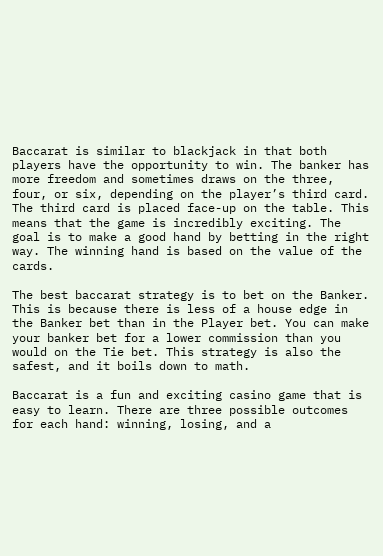Baccarat is similar to blackjack in that both players have the opportunity to win. The banker has more freedom and sometimes draws on the three, four, or six, depending on the player’s third card. The third card is placed face-up on the table. This means that the game is incredibly exciting. The goal is to make a good hand by betting in the right way. The winning hand is based on the value of the cards.

The best baccarat strategy is to bet on the Banker. This is because there is less of a house edge in the Banker bet than in the Player bet. You can make your banker bet for a lower commission than you would on the Tie bet. This strategy is also the safest, and it boils down to math.

Baccarat is a fun and exciting casino game that is easy to learn. There are three possible outcomes for each hand: winning, losing, and a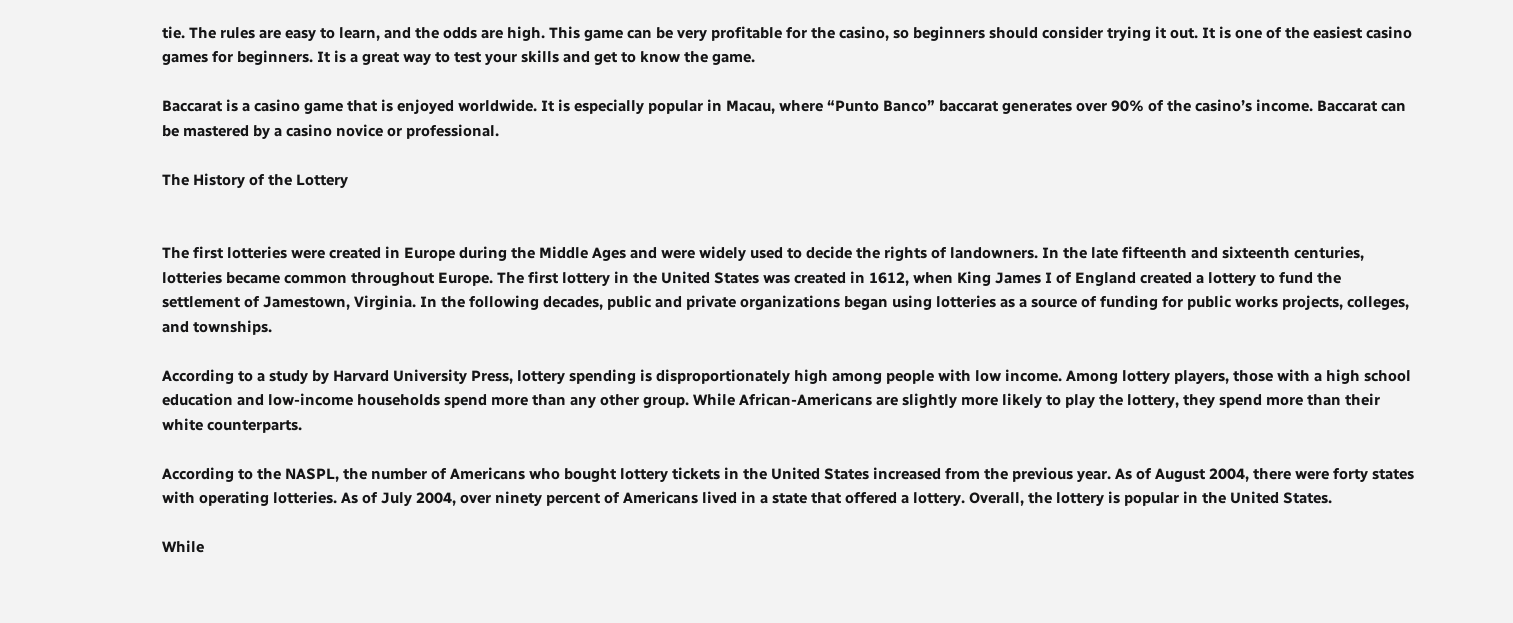tie. The rules are easy to learn, and the odds are high. This game can be very profitable for the casino, so beginners should consider trying it out. It is one of the easiest casino games for beginners. It is a great way to test your skills and get to know the game.

Baccarat is a casino game that is enjoyed worldwide. It is especially popular in Macau, where “Punto Banco” baccarat generates over 90% of the casino’s income. Baccarat can be mastered by a casino novice or professional.

The History of the Lottery


The first lotteries were created in Europe during the Middle Ages and were widely used to decide the rights of landowners. In the late fifteenth and sixteenth centuries, lotteries became common throughout Europe. The first lottery in the United States was created in 1612, when King James I of England created a lottery to fund the settlement of Jamestown, Virginia. In the following decades, public and private organizations began using lotteries as a source of funding for public works projects, colleges, and townships.

According to a study by Harvard University Press, lottery spending is disproportionately high among people with low income. Among lottery players, those with a high school education and low-income households spend more than any other group. While African-Americans are slightly more likely to play the lottery, they spend more than their white counterparts.

According to the NASPL, the number of Americans who bought lottery tickets in the United States increased from the previous year. As of August 2004, there were forty states with operating lotteries. As of July 2004, over ninety percent of Americans lived in a state that offered a lottery. Overall, the lottery is popular in the United States.

While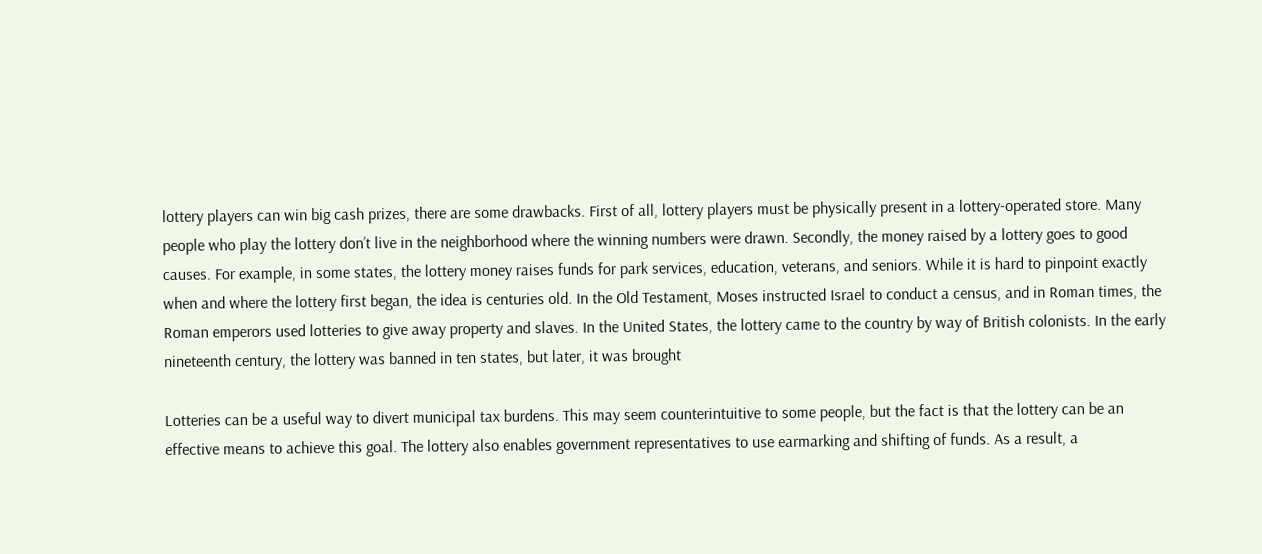lottery players can win big cash prizes, there are some drawbacks. First of all, lottery players must be physically present in a lottery-operated store. Many people who play the lottery don’t live in the neighborhood where the winning numbers were drawn. Secondly, the money raised by a lottery goes to good causes. For example, in some states, the lottery money raises funds for park services, education, veterans, and seniors. While it is hard to pinpoint exactly when and where the lottery first began, the idea is centuries old. In the Old Testament, Moses instructed Israel to conduct a census, and in Roman times, the Roman emperors used lotteries to give away property and slaves. In the United States, the lottery came to the country by way of British colonists. In the early nineteenth century, the lottery was banned in ten states, but later, it was brought

Lotteries can be a useful way to divert municipal tax burdens. This may seem counterintuitive to some people, but the fact is that the lottery can be an effective means to achieve this goal. The lottery also enables government representatives to use earmarking and shifting of funds. As a result, a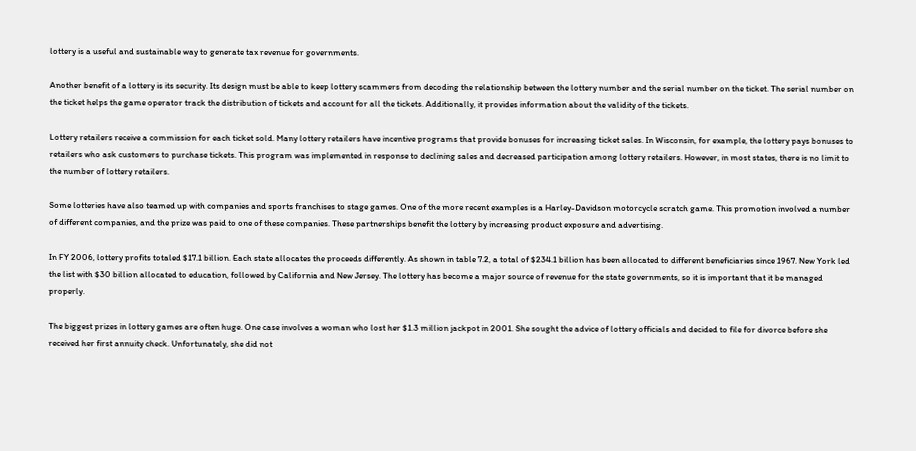lottery is a useful and sustainable way to generate tax revenue for governments.

Another benefit of a lottery is its security. Its design must be able to keep lottery scammers from decoding the relationship between the lottery number and the serial number on the ticket. The serial number on the ticket helps the game operator track the distribution of tickets and account for all the tickets. Additionally, it provides information about the validity of the tickets.

Lottery retailers receive a commission for each ticket sold. Many lottery retailers have incentive programs that provide bonuses for increasing ticket sales. In Wisconsin, for example, the lottery pays bonuses to retailers who ask customers to purchase tickets. This program was implemented in response to declining sales and decreased participation among lottery retailers. However, in most states, there is no limit to the number of lottery retailers.

Some lotteries have also teamed up with companies and sports franchises to stage games. One of the more recent examples is a Harley-Davidson motorcycle scratch game. This promotion involved a number of different companies, and the prize was paid to one of these companies. These partnerships benefit the lottery by increasing product exposure and advertising.

In FY 2006, lottery profits totaled $17.1 billion. Each state allocates the proceeds differently. As shown in table 7.2, a total of $234.1 billion has been allocated to different beneficiaries since 1967. New York led the list with $30 billion allocated to education, followed by California and New Jersey. The lottery has become a major source of revenue for the state governments, so it is important that it be managed properly.

The biggest prizes in lottery games are often huge. One case involves a woman who lost her $1.3 million jackpot in 2001. She sought the advice of lottery officials and decided to file for divorce before she received her first annuity check. Unfortunately, she did not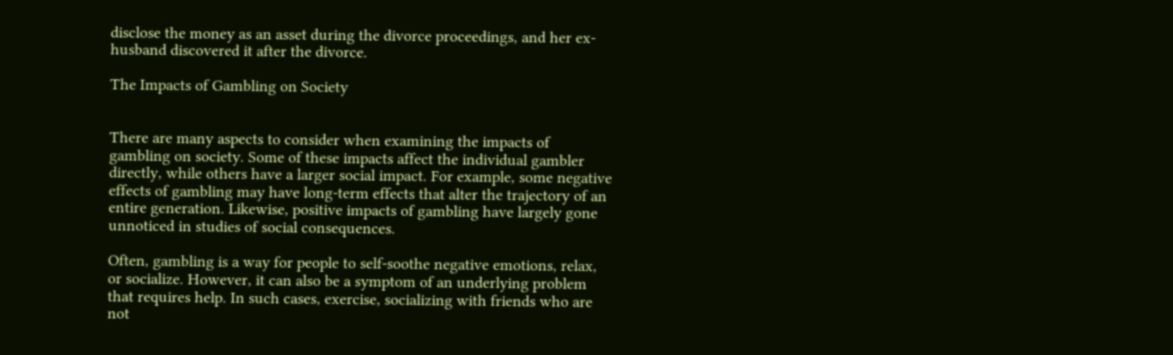disclose the money as an asset during the divorce proceedings, and her ex-husband discovered it after the divorce.

The Impacts of Gambling on Society


There are many aspects to consider when examining the impacts of gambling on society. Some of these impacts affect the individual gambler directly, while others have a larger social impact. For example, some negative effects of gambling may have long-term effects that alter the trajectory of an entire generation. Likewise, positive impacts of gambling have largely gone unnoticed in studies of social consequences.

Often, gambling is a way for people to self-soothe negative emotions, relax, or socialize. However, it can also be a symptom of an underlying problem that requires help. In such cases, exercise, socializing with friends who are not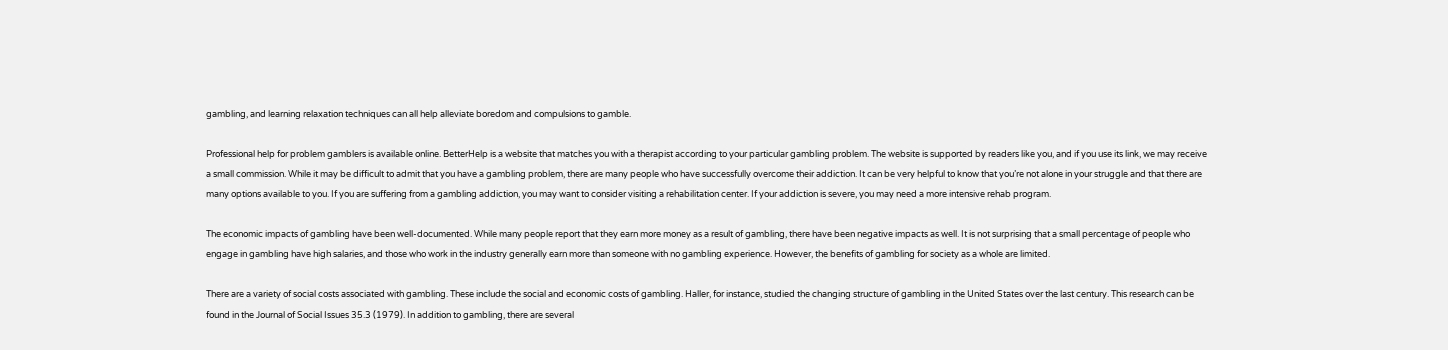gambling, and learning relaxation techniques can all help alleviate boredom and compulsions to gamble.

Professional help for problem gamblers is available online. BetterHelp is a website that matches you with a therapist according to your particular gambling problem. The website is supported by readers like you, and if you use its link, we may receive a small commission. While it may be difficult to admit that you have a gambling problem, there are many people who have successfully overcome their addiction. It can be very helpful to know that you’re not alone in your struggle and that there are many options available to you. If you are suffering from a gambling addiction, you may want to consider visiting a rehabilitation center. If your addiction is severe, you may need a more intensive rehab program.

The economic impacts of gambling have been well-documented. While many people report that they earn more money as a result of gambling, there have been negative impacts as well. It is not surprising that a small percentage of people who engage in gambling have high salaries, and those who work in the industry generally earn more than someone with no gambling experience. However, the benefits of gambling for society as a whole are limited.

There are a variety of social costs associated with gambling. These include the social and economic costs of gambling. Haller, for instance, studied the changing structure of gambling in the United States over the last century. This research can be found in the Journal of Social Issues 35.3 (1979). In addition to gambling, there are several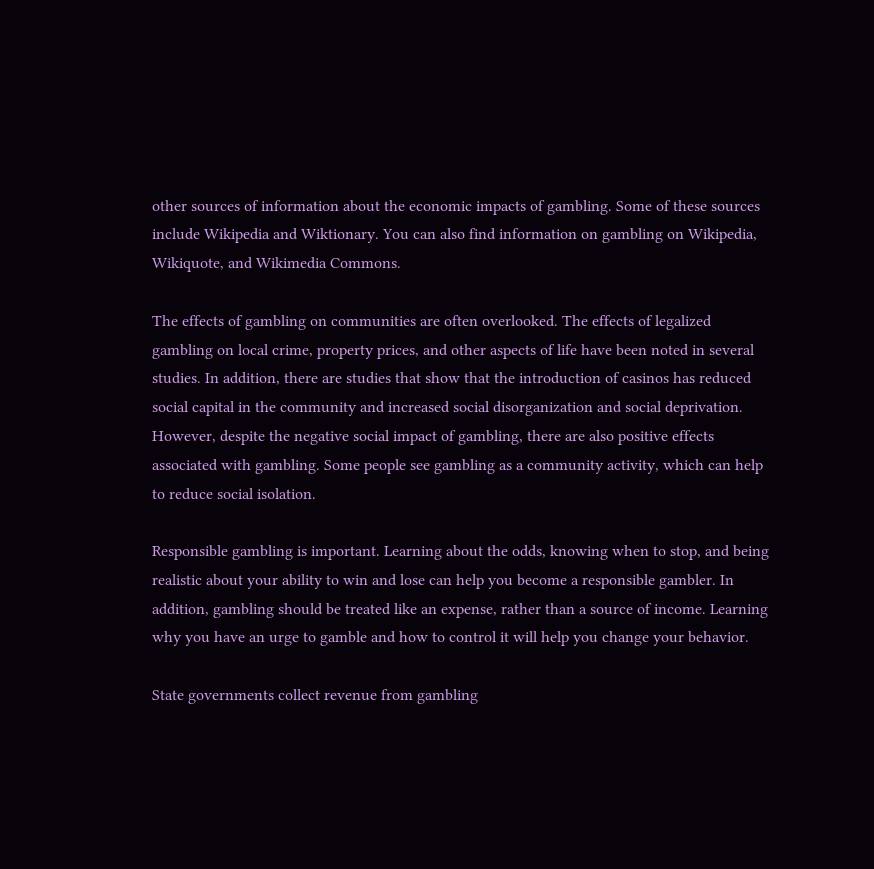other sources of information about the economic impacts of gambling. Some of these sources include Wikipedia and Wiktionary. You can also find information on gambling on Wikipedia, Wikiquote, and Wikimedia Commons.

The effects of gambling on communities are often overlooked. The effects of legalized gambling on local crime, property prices, and other aspects of life have been noted in several studies. In addition, there are studies that show that the introduction of casinos has reduced social capital in the community and increased social disorganization and social deprivation. However, despite the negative social impact of gambling, there are also positive effects associated with gambling. Some people see gambling as a community activity, which can help to reduce social isolation.

Responsible gambling is important. Learning about the odds, knowing when to stop, and being realistic about your ability to win and lose can help you become a responsible gambler. In addition, gambling should be treated like an expense, rather than a source of income. Learning why you have an urge to gamble and how to control it will help you change your behavior.

State governments collect revenue from gambling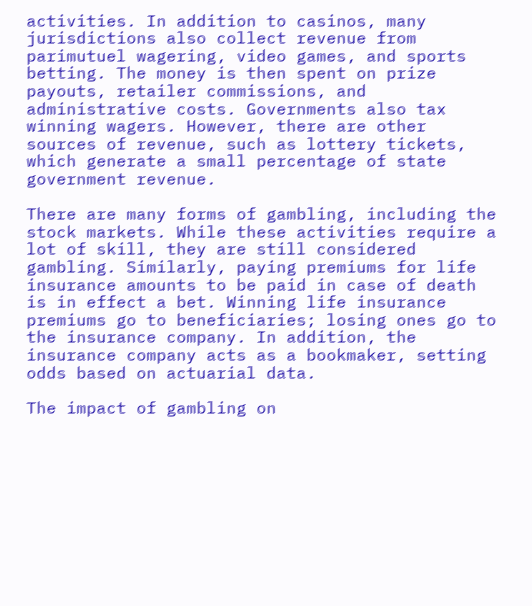activities. In addition to casinos, many jurisdictions also collect revenue from parimutuel wagering, video games, and sports betting. The money is then spent on prize payouts, retailer commissions, and administrative costs. Governments also tax winning wagers. However, there are other sources of revenue, such as lottery tickets, which generate a small percentage of state government revenue.

There are many forms of gambling, including the stock markets. While these activities require a lot of skill, they are still considered gambling. Similarly, paying premiums for life insurance amounts to be paid in case of death is in effect a bet. Winning life insurance premiums go to beneficiaries; losing ones go to the insurance company. In addition, the insurance company acts as a bookmaker, setting odds based on actuarial data.

The impact of gambling on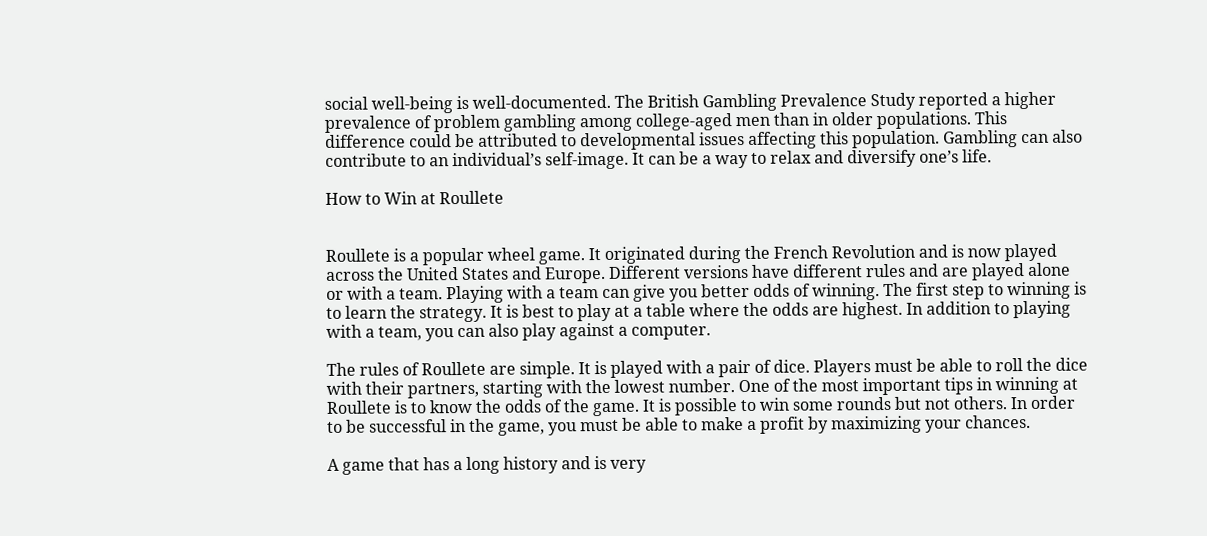social well-being is well-documented. The British Gambling Prevalence Study reported a higher prevalence of problem gambling among college-aged men than in older populations. This difference could be attributed to developmental issues affecting this population. Gambling can also contribute to an individual’s self-image. It can be a way to relax and diversify one’s life.

How to Win at Roullete


Roullete is a popular wheel game. It originated during the French Revolution and is now played across the United States and Europe. Different versions have different rules and are played alone or with a team. Playing with a team can give you better odds of winning. The first step to winning is to learn the strategy. It is best to play at a table where the odds are highest. In addition to playing with a team, you can also play against a computer.

The rules of Roullete are simple. It is played with a pair of dice. Players must be able to roll the dice with their partners, starting with the lowest number. One of the most important tips in winning at Roullete is to know the odds of the game. It is possible to win some rounds but not others. In order to be successful in the game, you must be able to make a profit by maximizing your chances.

A game that has a long history and is very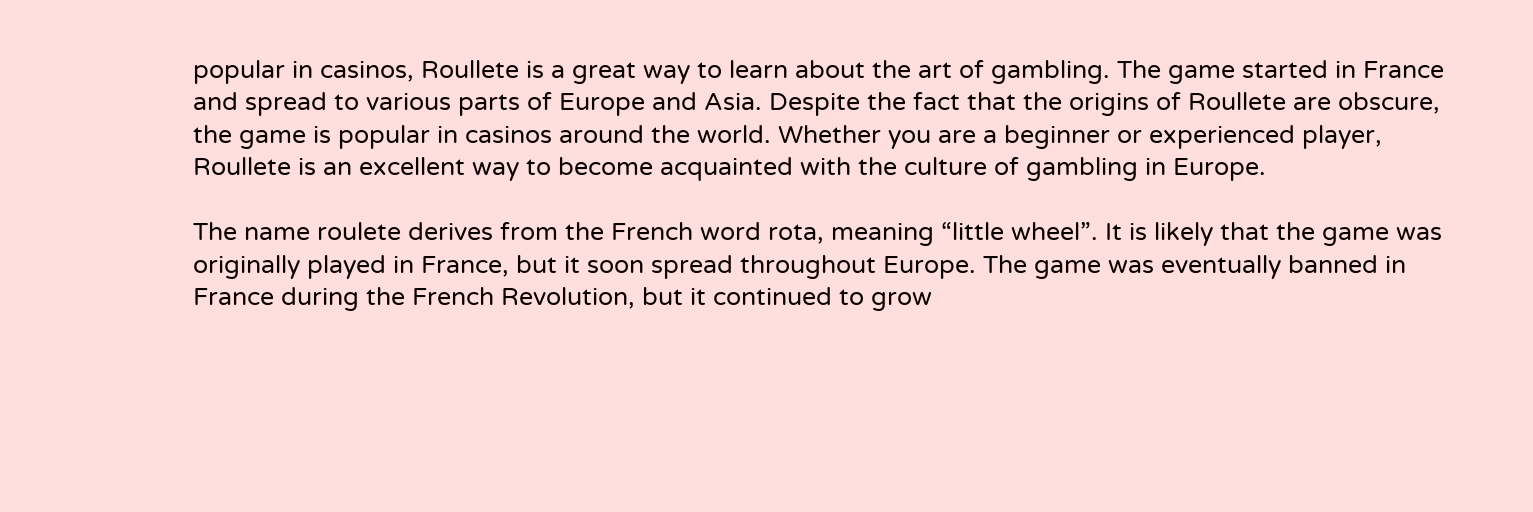popular in casinos, Roullete is a great way to learn about the art of gambling. The game started in France and spread to various parts of Europe and Asia. Despite the fact that the origins of Roullete are obscure, the game is popular in casinos around the world. Whether you are a beginner or experienced player, Roullete is an excellent way to become acquainted with the culture of gambling in Europe.

The name roulete derives from the French word rota, meaning “little wheel”. It is likely that the game was originally played in France, but it soon spread throughout Europe. The game was eventually banned in France during the French Revolution, but it continued to grow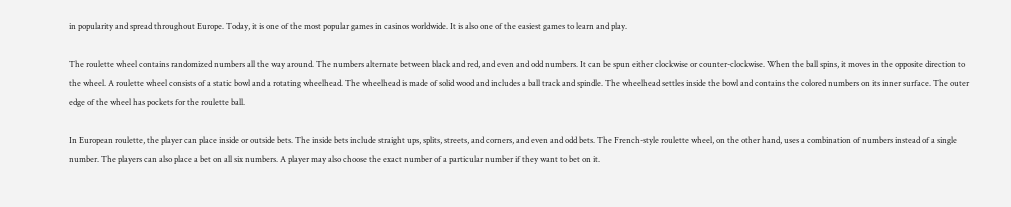in popularity and spread throughout Europe. Today, it is one of the most popular games in casinos worldwide. It is also one of the easiest games to learn and play.

The roulette wheel contains randomized numbers all the way around. The numbers alternate between black and red, and even and odd numbers. It can be spun either clockwise or counter-clockwise. When the ball spins, it moves in the opposite direction to the wheel. A roulette wheel consists of a static bowl and a rotating wheelhead. The wheelhead is made of solid wood and includes a ball track and spindle. The wheelhead settles inside the bowl and contains the colored numbers on its inner surface. The outer edge of the wheel has pockets for the roulette ball.

In European roulette, the player can place inside or outside bets. The inside bets include straight ups, splits, streets, and corners, and even and odd bets. The French-style roulette wheel, on the other hand, uses a combination of numbers instead of a single number. The players can also place a bet on all six numbers. A player may also choose the exact number of a particular number if they want to bet on it.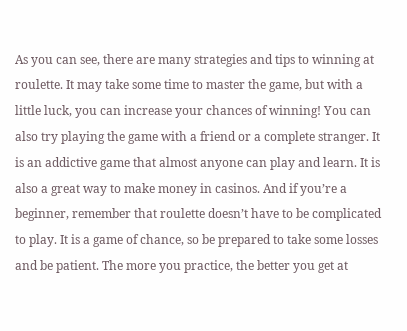As you can see, there are many strategies and tips to winning at roulette. It may take some time to master the game, but with a little luck, you can increase your chances of winning! You can also try playing the game with a friend or a complete stranger. It is an addictive game that almost anyone can play and learn. It is also a great way to make money in casinos. And if you’re a beginner, remember that roulette doesn’t have to be complicated to play. It is a game of chance, so be prepared to take some losses and be patient. The more you practice, the better you get at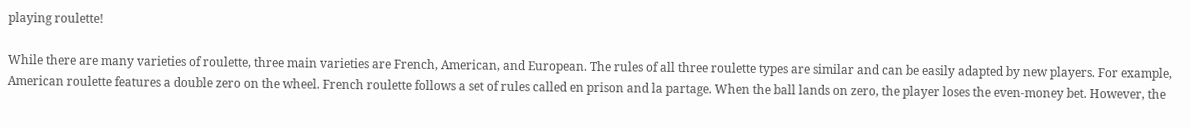playing roulette!

While there are many varieties of roulette, three main varieties are French, American, and European. The rules of all three roulette types are similar and can be easily adapted by new players. For example, American roulette features a double zero on the wheel. French roulette follows a set of rules called en prison and la partage. When the ball lands on zero, the player loses the even-money bet. However, the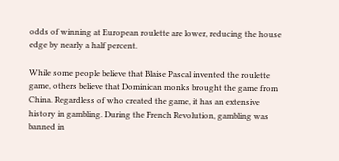odds of winning at European roulette are lower, reducing the house edge by nearly a half percent.

While some people believe that Blaise Pascal invented the roulette game, others believe that Dominican monks brought the game from China. Regardless of who created the game, it has an extensive history in gambling. During the French Revolution, gambling was banned in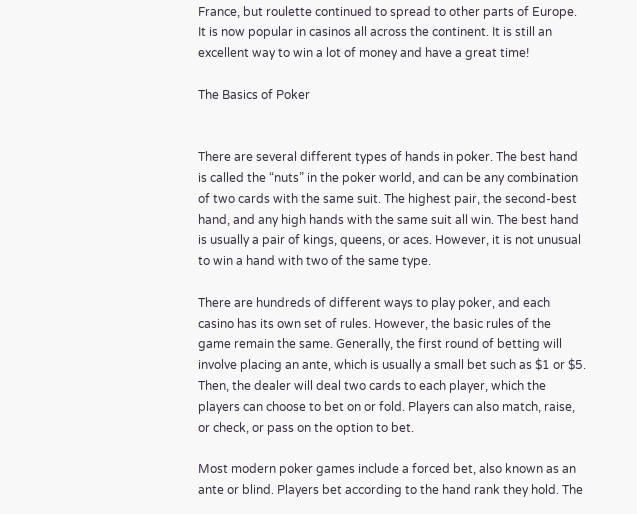France, but roulette continued to spread to other parts of Europe. It is now popular in casinos all across the continent. It is still an excellent way to win a lot of money and have a great time!

The Basics of Poker


There are several different types of hands in poker. The best hand is called the “nuts” in the poker world, and can be any combination of two cards with the same suit. The highest pair, the second-best hand, and any high hands with the same suit all win. The best hand is usually a pair of kings, queens, or aces. However, it is not unusual to win a hand with two of the same type.

There are hundreds of different ways to play poker, and each casino has its own set of rules. However, the basic rules of the game remain the same. Generally, the first round of betting will involve placing an ante, which is usually a small bet such as $1 or $5. Then, the dealer will deal two cards to each player, which the players can choose to bet on or fold. Players can also match, raise, or check, or pass on the option to bet.

Most modern poker games include a forced bet, also known as an ante or blind. Players bet according to the hand rank they hold. The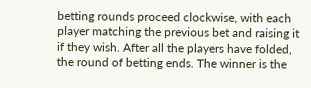betting rounds proceed clockwise, with each player matching the previous bet and raising it if they wish. After all the players have folded, the round of betting ends. The winner is the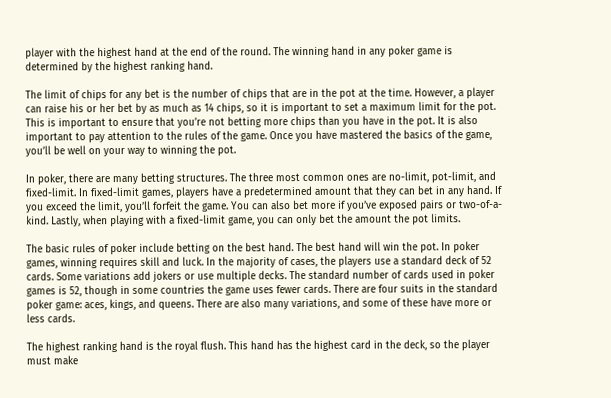player with the highest hand at the end of the round. The winning hand in any poker game is determined by the highest ranking hand.

The limit of chips for any bet is the number of chips that are in the pot at the time. However, a player can raise his or her bet by as much as 14 chips, so it is important to set a maximum limit for the pot. This is important to ensure that you’re not betting more chips than you have in the pot. It is also important to pay attention to the rules of the game. Once you have mastered the basics of the game, you’ll be well on your way to winning the pot.

In poker, there are many betting structures. The three most common ones are no-limit, pot-limit, and fixed-limit. In fixed-limit games, players have a predetermined amount that they can bet in any hand. If you exceed the limit, you’ll forfeit the game. You can also bet more if you’ve exposed pairs or two-of-a-kind. Lastly, when playing with a fixed-limit game, you can only bet the amount the pot limits.

The basic rules of poker include betting on the best hand. The best hand will win the pot. In poker games, winning requires skill and luck. In the majority of cases, the players use a standard deck of 52 cards. Some variations add jokers or use multiple decks. The standard number of cards used in poker games is 52, though in some countries the game uses fewer cards. There are four suits in the standard poker game: aces, kings, and queens. There are also many variations, and some of these have more or less cards.

The highest ranking hand is the royal flush. This hand has the highest card in the deck, so the player must make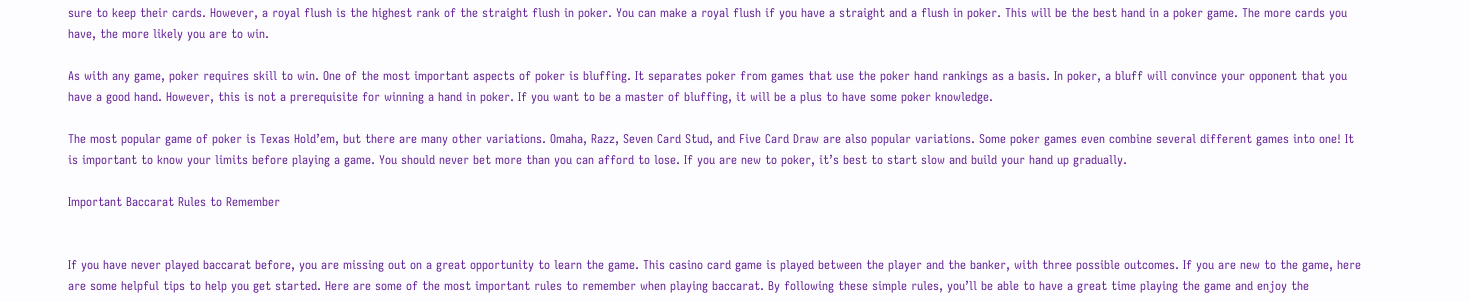sure to keep their cards. However, a royal flush is the highest rank of the straight flush in poker. You can make a royal flush if you have a straight and a flush in poker. This will be the best hand in a poker game. The more cards you have, the more likely you are to win.

As with any game, poker requires skill to win. One of the most important aspects of poker is bluffing. It separates poker from games that use the poker hand rankings as a basis. In poker, a bluff will convince your opponent that you have a good hand. However, this is not a prerequisite for winning a hand in poker. If you want to be a master of bluffing, it will be a plus to have some poker knowledge.

The most popular game of poker is Texas Hold’em, but there are many other variations. Omaha, Razz, Seven Card Stud, and Five Card Draw are also popular variations. Some poker games even combine several different games into one! It is important to know your limits before playing a game. You should never bet more than you can afford to lose. If you are new to poker, it’s best to start slow and build your hand up gradually.

Important Baccarat Rules to Remember


If you have never played baccarat before, you are missing out on a great opportunity to learn the game. This casino card game is played between the player and the banker, with three possible outcomes. If you are new to the game, here are some helpful tips to help you get started. Here are some of the most important rules to remember when playing baccarat. By following these simple rules, you’ll be able to have a great time playing the game and enjoy the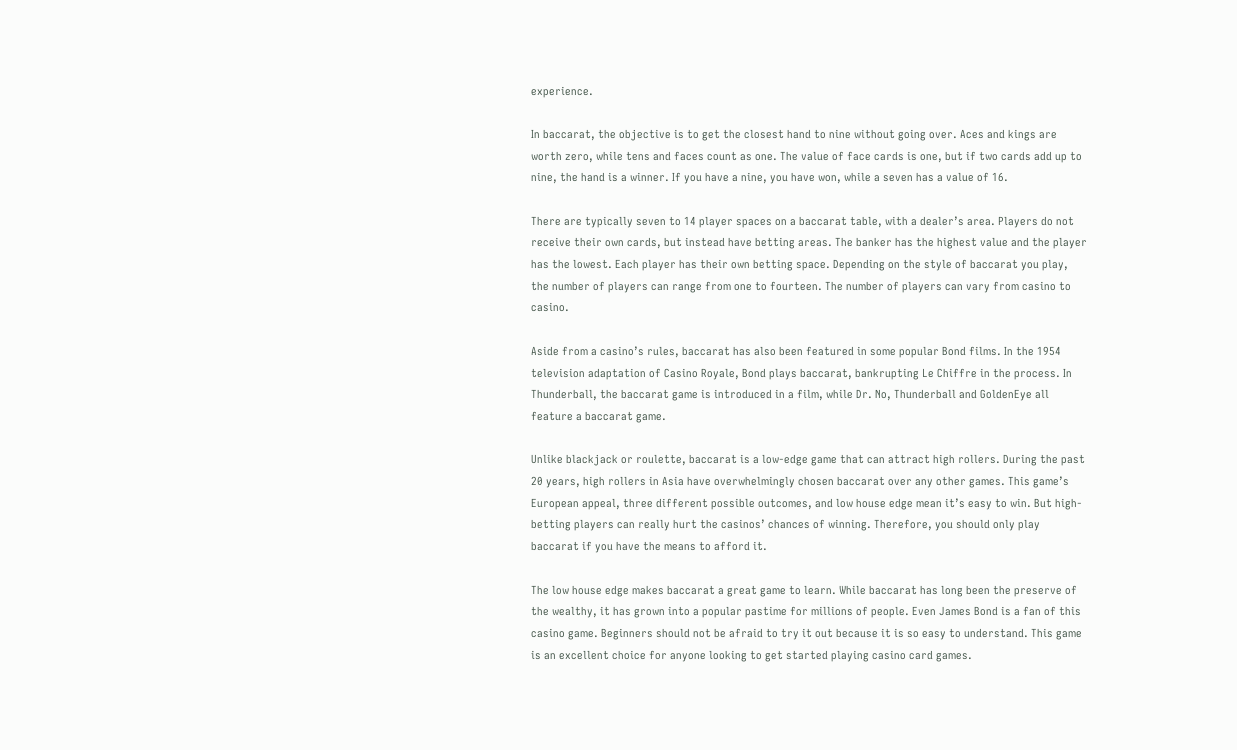experience.

In baccarat, the objective is to get the closest hand to nine without going over. Aces and kings are worth zero, while tens and faces count as one. The value of face cards is one, but if two cards add up to nine, the hand is a winner. If you have a nine, you have won, while a seven has a value of 16.

There are typically seven to 14 player spaces on a baccarat table, with a dealer’s area. Players do not receive their own cards, but instead have betting areas. The banker has the highest value and the player has the lowest. Each player has their own betting space. Depending on the style of baccarat you play, the number of players can range from one to fourteen. The number of players can vary from casino to casino.

Aside from a casino’s rules, baccarat has also been featured in some popular Bond films. In the 1954 television adaptation of Casino Royale, Bond plays baccarat, bankrupting Le Chiffre in the process. In Thunderball, the baccarat game is introduced in a film, while Dr. No, Thunderball and GoldenEye all feature a baccarat game.

Unlike blackjack or roulette, baccarat is a low-edge game that can attract high rollers. During the past 20 years, high rollers in Asia have overwhelmingly chosen baccarat over any other games. This game’s European appeal, three different possible outcomes, and low house edge mean it’s easy to win. But high-betting players can really hurt the casinos’ chances of winning. Therefore, you should only play baccarat if you have the means to afford it.

The low house edge makes baccarat a great game to learn. While baccarat has long been the preserve of the wealthy, it has grown into a popular pastime for millions of people. Even James Bond is a fan of this casino game. Beginners should not be afraid to try it out because it is so easy to understand. This game is an excellent choice for anyone looking to get started playing casino card games.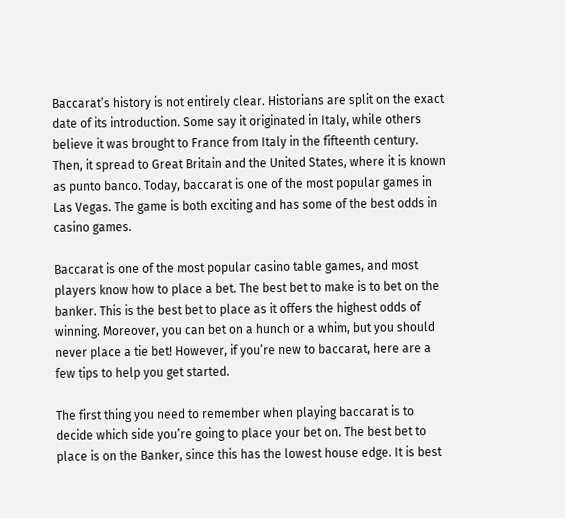Baccarat’s history is not entirely clear. Historians are split on the exact date of its introduction. Some say it originated in Italy, while others believe it was brought to France from Italy in the fifteenth century. Then, it spread to Great Britain and the United States, where it is known as punto banco. Today, baccarat is one of the most popular games in Las Vegas. The game is both exciting and has some of the best odds in casino games.

Baccarat is one of the most popular casino table games, and most players know how to place a bet. The best bet to make is to bet on the banker. This is the best bet to place as it offers the highest odds of winning. Moreover, you can bet on a hunch or a whim, but you should never place a tie bet! However, if you’re new to baccarat, here are a few tips to help you get started.

The first thing you need to remember when playing baccarat is to decide which side you’re going to place your bet on. The best bet to place is on the Banker, since this has the lowest house edge. It is best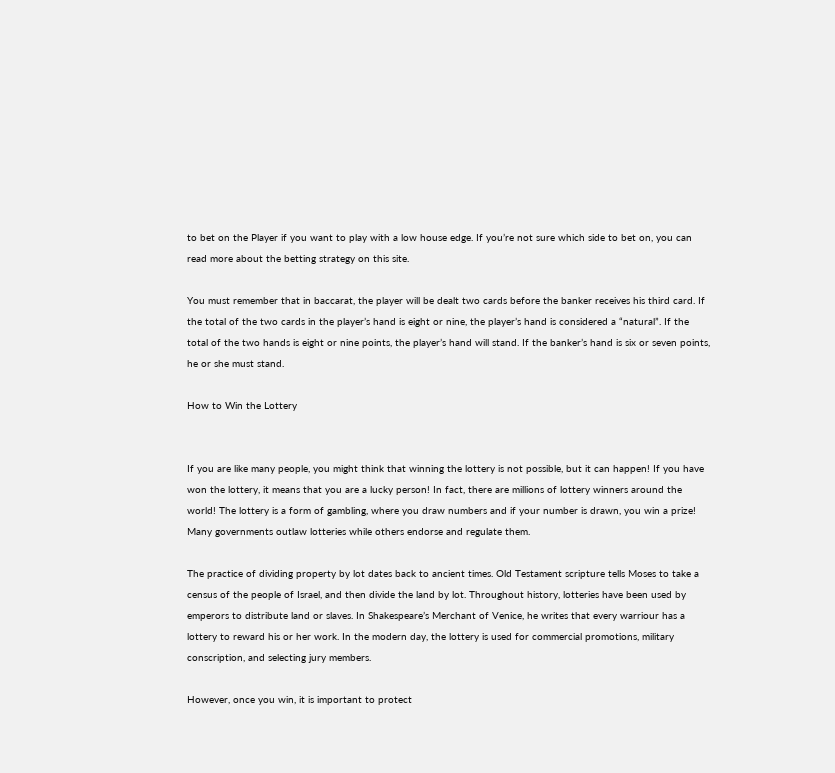to bet on the Player if you want to play with a low house edge. If you’re not sure which side to bet on, you can read more about the betting strategy on this site.

You must remember that in baccarat, the player will be dealt two cards before the banker receives his third card. If the total of the two cards in the player’s hand is eight or nine, the player’s hand is considered a “natural”. If the total of the two hands is eight or nine points, the player’s hand will stand. If the banker’s hand is six or seven points, he or she must stand.

How to Win the Lottery


If you are like many people, you might think that winning the lottery is not possible, but it can happen! If you have won the lottery, it means that you are a lucky person! In fact, there are millions of lottery winners around the world! The lottery is a form of gambling, where you draw numbers and if your number is drawn, you win a prize! Many governments outlaw lotteries while others endorse and regulate them.

The practice of dividing property by lot dates back to ancient times. Old Testament scripture tells Moses to take a census of the people of Israel, and then divide the land by lot. Throughout history, lotteries have been used by emperors to distribute land or slaves. In Shakespeare’s Merchant of Venice, he writes that every warriour has a lottery to reward his or her work. In the modern day, the lottery is used for commercial promotions, military conscription, and selecting jury members.

However, once you win, it is important to protect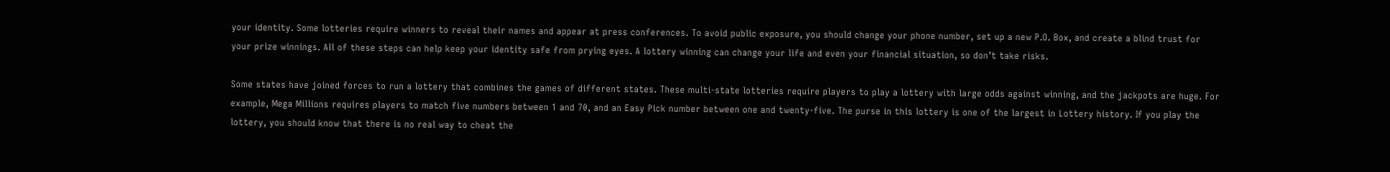your identity. Some lotteries require winners to reveal their names and appear at press conferences. To avoid public exposure, you should change your phone number, set up a new P.O. Box, and create a blind trust for your prize winnings. All of these steps can help keep your identity safe from prying eyes. A lottery winning can change your life and even your financial situation, so don’t take risks.

Some states have joined forces to run a lottery that combines the games of different states. These multi-state lotteries require players to play a lottery with large odds against winning, and the jackpots are huge. For example, Mega Millions requires players to match five numbers between 1 and 70, and an Easy Pick number between one and twenty-five. The purse in this lottery is one of the largest in Lottery history. If you play the lottery, you should know that there is no real way to cheat the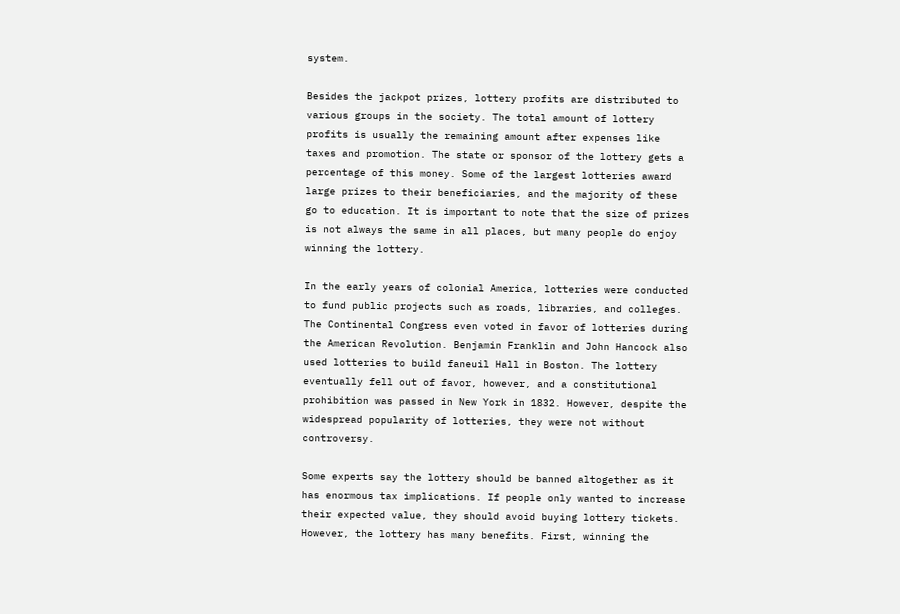system.

Besides the jackpot prizes, lottery profits are distributed to various groups in the society. The total amount of lottery profits is usually the remaining amount after expenses like taxes and promotion. The state or sponsor of the lottery gets a percentage of this money. Some of the largest lotteries award large prizes to their beneficiaries, and the majority of these go to education. It is important to note that the size of prizes is not always the same in all places, but many people do enjoy winning the lottery.

In the early years of colonial America, lotteries were conducted to fund public projects such as roads, libraries, and colleges. The Continental Congress even voted in favor of lotteries during the American Revolution. Benjamin Franklin and John Hancock also used lotteries to build faneuil Hall in Boston. The lottery eventually fell out of favor, however, and a constitutional prohibition was passed in New York in 1832. However, despite the widespread popularity of lotteries, they were not without controversy.

Some experts say the lottery should be banned altogether as it has enormous tax implications. If people only wanted to increase their expected value, they should avoid buying lottery tickets. However, the lottery has many benefits. First, winning the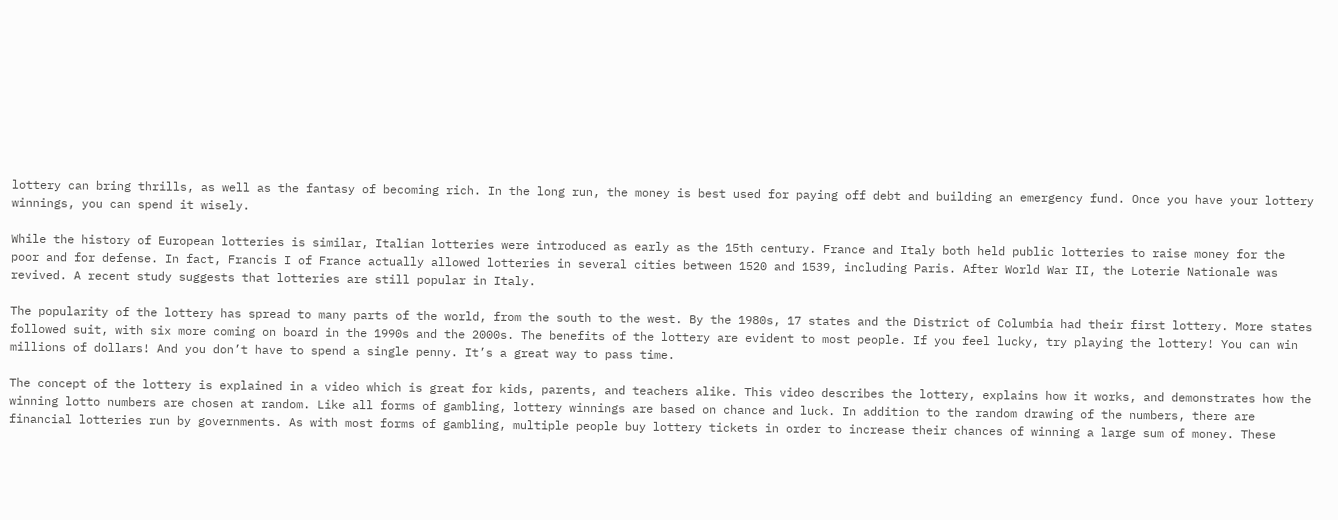lottery can bring thrills, as well as the fantasy of becoming rich. In the long run, the money is best used for paying off debt and building an emergency fund. Once you have your lottery winnings, you can spend it wisely.

While the history of European lotteries is similar, Italian lotteries were introduced as early as the 15th century. France and Italy both held public lotteries to raise money for the poor and for defense. In fact, Francis I of France actually allowed lotteries in several cities between 1520 and 1539, including Paris. After World War II, the Loterie Nationale was revived. A recent study suggests that lotteries are still popular in Italy.

The popularity of the lottery has spread to many parts of the world, from the south to the west. By the 1980s, 17 states and the District of Columbia had their first lottery. More states followed suit, with six more coming on board in the 1990s and the 2000s. The benefits of the lottery are evident to most people. If you feel lucky, try playing the lottery! You can win millions of dollars! And you don’t have to spend a single penny. It’s a great way to pass time.

The concept of the lottery is explained in a video which is great for kids, parents, and teachers alike. This video describes the lottery, explains how it works, and demonstrates how the winning lotto numbers are chosen at random. Like all forms of gambling, lottery winnings are based on chance and luck. In addition to the random drawing of the numbers, there are financial lotteries run by governments. As with most forms of gambling, multiple people buy lottery tickets in order to increase their chances of winning a large sum of money. These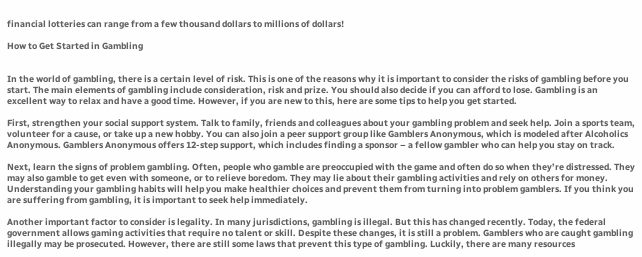financial lotteries can range from a few thousand dollars to millions of dollars!

How to Get Started in Gambling


In the world of gambling, there is a certain level of risk. This is one of the reasons why it is important to consider the risks of gambling before you start. The main elements of gambling include consideration, risk and prize. You should also decide if you can afford to lose. Gambling is an excellent way to relax and have a good time. However, if you are new to this, here are some tips to help you get started.

First, strengthen your social support system. Talk to family, friends and colleagues about your gambling problem and seek help. Join a sports team, volunteer for a cause, or take up a new hobby. You can also join a peer support group like Gamblers Anonymous, which is modeled after Alcoholics Anonymous. Gamblers Anonymous offers 12-step support, which includes finding a sponsor – a fellow gambler who can help you stay on track.

Next, learn the signs of problem gambling. Often, people who gamble are preoccupied with the game and often do so when they’re distressed. They may also gamble to get even with someone, or to relieve boredom. They may lie about their gambling activities and rely on others for money. Understanding your gambling habits will help you make healthier choices and prevent them from turning into problem gamblers. If you think you are suffering from gambling, it is important to seek help immediately.

Another important factor to consider is legality. In many jurisdictions, gambling is illegal. But this has changed recently. Today, the federal government allows gaming activities that require no talent or skill. Despite these changes, it is still a problem. Gamblers who are caught gambling illegally may be prosecuted. However, there are still some laws that prevent this type of gambling. Luckily, there are many resources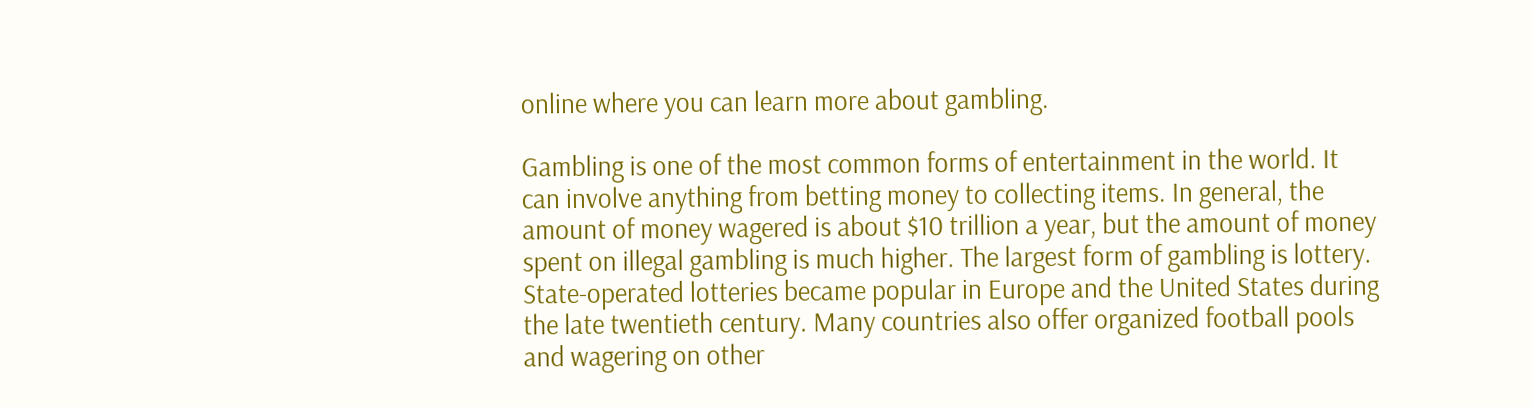online where you can learn more about gambling.

Gambling is one of the most common forms of entertainment in the world. It can involve anything from betting money to collecting items. In general, the amount of money wagered is about $10 trillion a year, but the amount of money spent on illegal gambling is much higher. The largest form of gambling is lottery. State-operated lotteries became popular in Europe and the United States during the late twentieth century. Many countries also offer organized football pools and wagering on other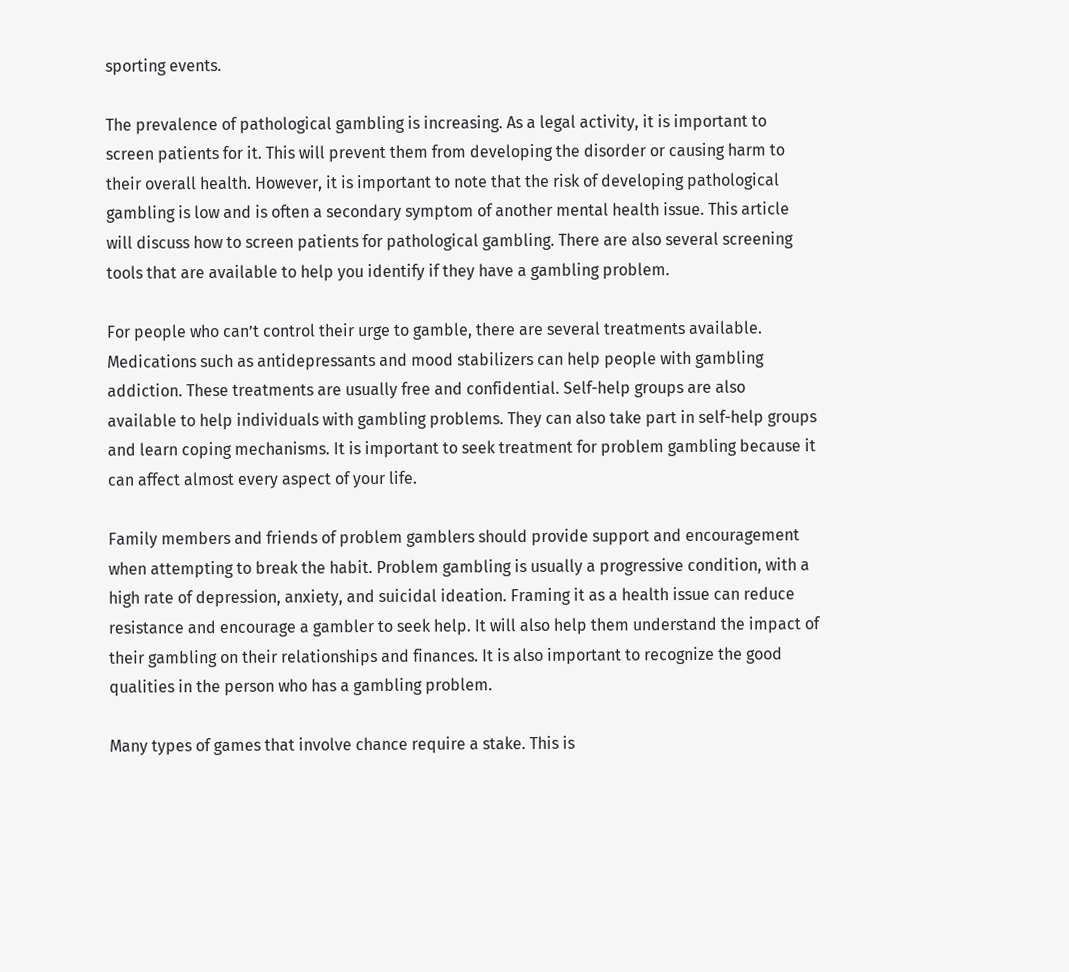sporting events.

The prevalence of pathological gambling is increasing. As a legal activity, it is important to screen patients for it. This will prevent them from developing the disorder or causing harm to their overall health. However, it is important to note that the risk of developing pathological gambling is low and is often a secondary symptom of another mental health issue. This article will discuss how to screen patients for pathological gambling. There are also several screening tools that are available to help you identify if they have a gambling problem.

For people who can’t control their urge to gamble, there are several treatments available. Medications such as antidepressants and mood stabilizers can help people with gambling addiction. These treatments are usually free and confidential. Self-help groups are also available to help individuals with gambling problems. They can also take part in self-help groups and learn coping mechanisms. It is important to seek treatment for problem gambling because it can affect almost every aspect of your life.

Family members and friends of problem gamblers should provide support and encouragement when attempting to break the habit. Problem gambling is usually a progressive condition, with a high rate of depression, anxiety, and suicidal ideation. Framing it as a health issue can reduce resistance and encourage a gambler to seek help. It will also help them understand the impact of their gambling on their relationships and finances. It is also important to recognize the good qualities in the person who has a gambling problem.

Many types of games that involve chance require a stake. This is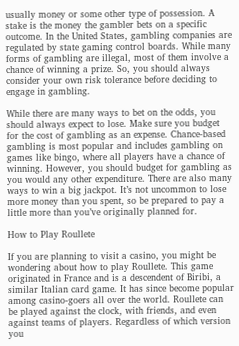usually money or some other type of possession. A stake is the money the gambler bets on a specific outcome. In the United States, gambling companies are regulated by state gaming control boards. While many forms of gambling are illegal, most of them involve a chance of winning a prize. So, you should always consider your own risk tolerance before deciding to engage in gambling.

While there are many ways to bet on the odds, you should always expect to lose. Make sure you budget for the cost of gambling as an expense. Chance-based gambling is most popular and includes gambling on games like bingo, where all players have a chance of winning. However, you should budget for gambling as you would any other expenditure. There are also many ways to win a big jackpot. It’s not uncommon to lose more money than you spent, so be prepared to pay a little more than you’ve originally planned for.

How to Play Roullete

If you are planning to visit a casino, you might be wondering about how to play Roullete. This game originated in France and is a descendent of Biribi, a similar Italian card game. It has since become popular among casino-goers all over the world. Roullete can be played against the clock, with friends, and even against teams of players. Regardless of which version you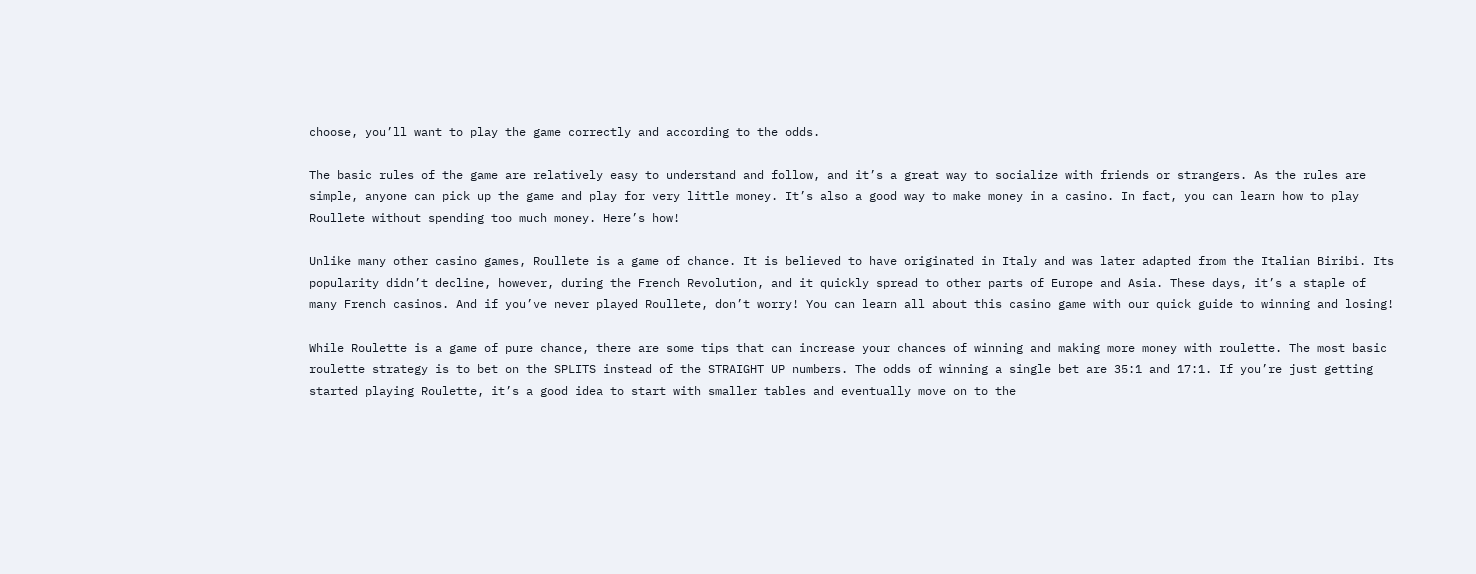choose, you’ll want to play the game correctly and according to the odds.

The basic rules of the game are relatively easy to understand and follow, and it’s a great way to socialize with friends or strangers. As the rules are simple, anyone can pick up the game and play for very little money. It’s also a good way to make money in a casino. In fact, you can learn how to play Roullete without spending too much money. Here’s how!

Unlike many other casino games, Roullete is a game of chance. It is believed to have originated in Italy and was later adapted from the Italian Biribi. Its popularity didn’t decline, however, during the French Revolution, and it quickly spread to other parts of Europe and Asia. These days, it’s a staple of many French casinos. And if you’ve never played Roullete, don’t worry! You can learn all about this casino game with our quick guide to winning and losing!

While Roulette is a game of pure chance, there are some tips that can increase your chances of winning and making more money with roulette. The most basic roulette strategy is to bet on the SPLITS instead of the STRAIGHT UP numbers. The odds of winning a single bet are 35:1 and 17:1. If you’re just getting started playing Roulette, it’s a good idea to start with smaller tables and eventually move on to the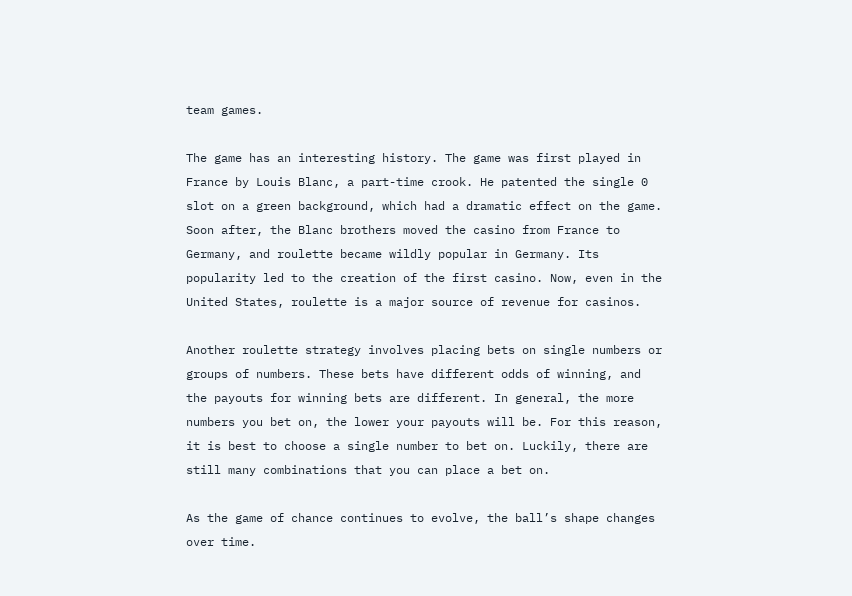team games.

The game has an interesting history. The game was first played in France by Louis Blanc, a part-time crook. He patented the single 0 slot on a green background, which had a dramatic effect on the game. Soon after, the Blanc brothers moved the casino from France to Germany, and roulette became wildly popular in Germany. Its popularity led to the creation of the first casino. Now, even in the United States, roulette is a major source of revenue for casinos.

Another roulette strategy involves placing bets on single numbers or groups of numbers. These bets have different odds of winning, and the payouts for winning bets are different. In general, the more numbers you bet on, the lower your payouts will be. For this reason, it is best to choose a single number to bet on. Luckily, there are still many combinations that you can place a bet on.

As the game of chance continues to evolve, the ball’s shape changes over time.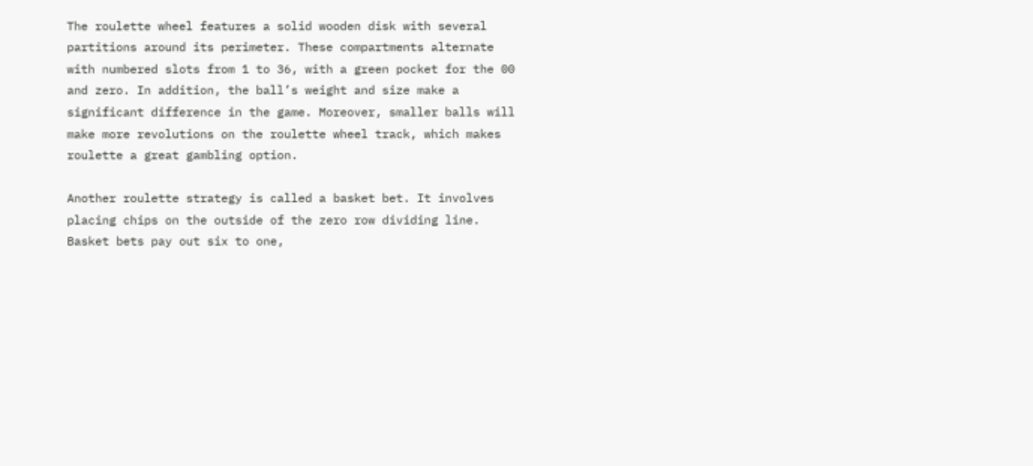The roulette wheel features a solid wooden disk with several partitions around its perimeter. These compartments alternate with numbered slots from 1 to 36, with a green pocket for the 00 and zero. In addition, the ball’s weight and size make a significant difference in the game. Moreover, smaller balls will make more revolutions on the roulette wheel track, which makes roulette a great gambling option.

Another roulette strategy is called a basket bet. It involves placing chips on the outside of the zero row dividing line. Basket bets pay out six to one,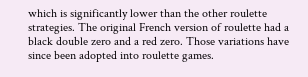which is significantly lower than the other roulette strategies. The original French version of roulette had a black double zero and a red zero. Those variations have since been adopted into roulette games.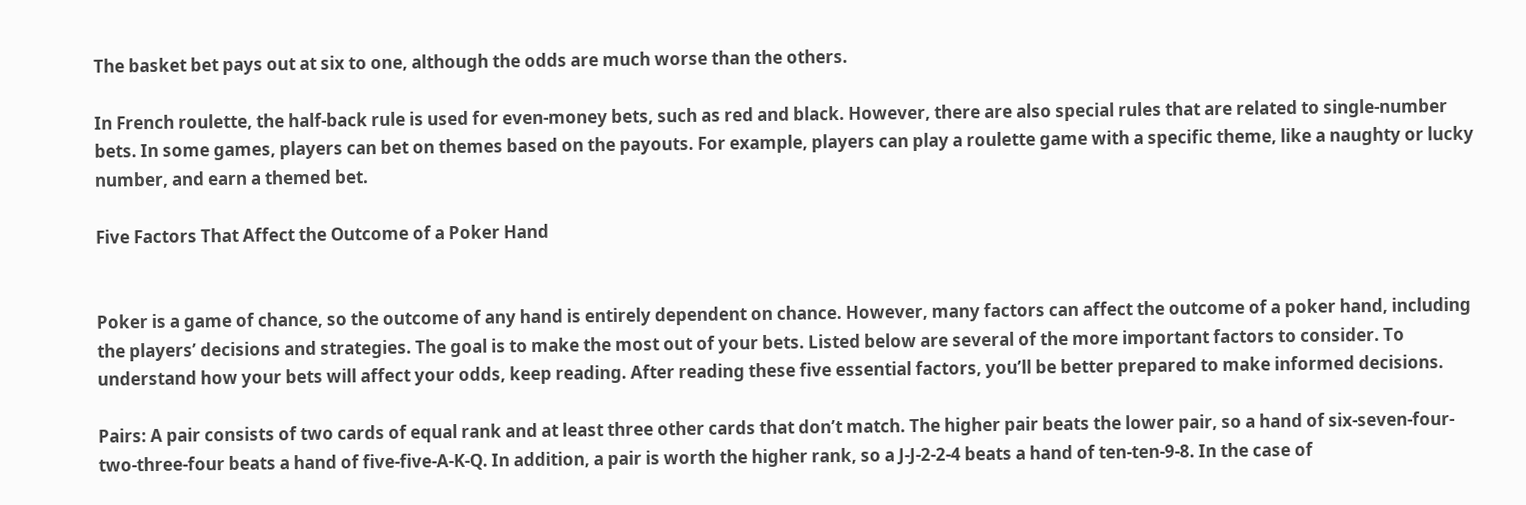The basket bet pays out at six to one, although the odds are much worse than the others.

In French roulette, the half-back rule is used for even-money bets, such as red and black. However, there are also special rules that are related to single-number bets. In some games, players can bet on themes based on the payouts. For example, players can play a roulette game with a specific theme, like a naughty or lucky number, and earn a themed bet.

Five Factors That Affect the Outcome of a Poker Hand


Poker is a game of chance, so the outcome of any hand is entirely dependent on chance. However, many factors can affect the outcome of a poker hand, including the players’ decisions and strategies. The goal is to make the most out of your bets. Listed below are several of the more important factors to consider. To understand how your bets will affect your odds, keep reading. After reading these five essential factors, you’ll be better prepared to make informed decisions.

Pairs: A pair consists of two cards of equal rank and at least three other cards that don’t match. The higher pair beats the lower pair, so a hand of six-seven-four-two-three-four beats a hand of five-five-A-K-Q. In addition, a pair is worth the higher rank, so a J-J-2-2-4 beats a hand of ten-ten-9-8. In the case of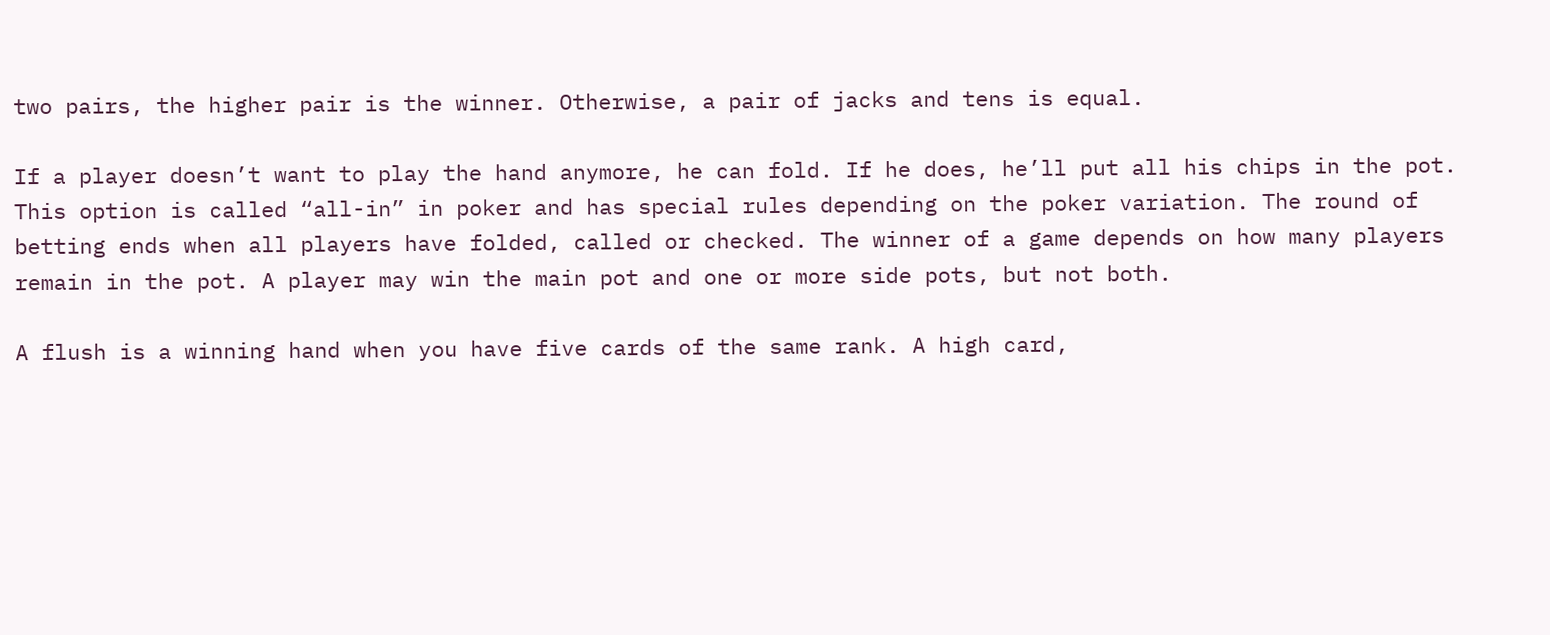two pairs, the higher pair is the winner. Otherwise, a pair of jacks and tens is equal.

If a player doesn’t want to play the hand anymore, he can fold. If he does, he’ll put all his chips in the pot. This option is called “all-in” in poker and has special rules depending on the poker variation. The round of betting ends when all players have folded, called or checked. The winner of a game depends on how many players remain in the pot. A player may win the main pot and one or more side pots, but not both.

A flush is a winning hand when you have five cards of the same rank. A high card,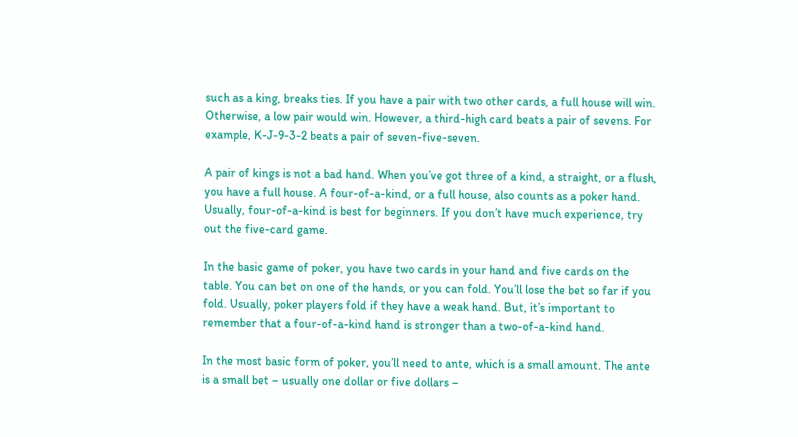such as a king, breaks ties. If you have a pair with two other cards, a full house will win. Otherwise, a low pair would win. However, a third-high card beats a pair of sevens. For example, K-J-9-3-2 beats a pair of seven-five-seven.

A pair of kings is not a bad hand. When you’ve got three of a kind, a straight, or a flush, you have a full house. A four-of-a-kind, or a full house, also counts as a poker hand. Usually, four-of-a-kind is best for beginners. If you don’t have much experience, try out the five-card game.

In the basic game of poker, you have two cards in your hand and five cards on the table. You can bet on one of the hands, or you can fold. You’ll lose the bet so far if you fold. Usually, poker players fold if they have a weak hand. But, it’s important to remember that a four-of-a-kind hand is stronger than a two-of-a-kind hand.

In the most basic form of poker, you’ll need to ante, which is a small amount. The ante is a small bet – usually one dollar or five dollars –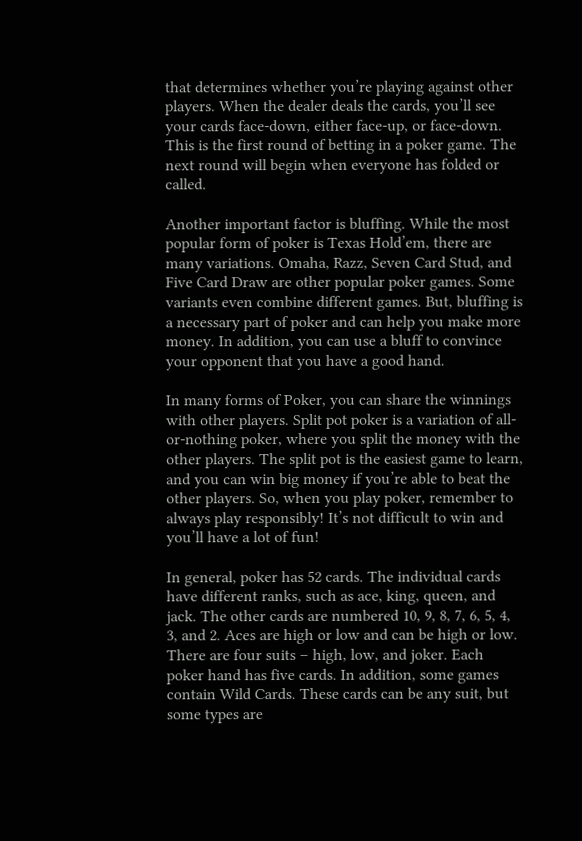that determines whether you’re playing against other players. When the dealer deals the cards, you’ll see your cards face-down, either face-up, or face-down. This is the first round of betting in a poker game. The next round will begin when everyone has folded or called.

Another important factor is bluffing. While the most popular form of poker is Texas Hold’em, there are many variations. Omaha, Razz, Seven Card Stud, and Five Card Draw are other popular poker games. Some variants even combine different games. But, bluffing is a necessary part of poker and can help you make more money. In addition, you can use a bluff to convince your opponent that you have a good hand.

In many forms of Poker, you can share the winnings with other players. Split pot poker is a variation of all-or-nothing poker, where you split the money with the other players. The split pot is the easiest game to learn, and you can win big money if you’re able to beat the other players. So, when you play poker, remember to always play responsibly! It’s not difficult to win and you’ll have a lot of fun!

In general, poker has 52 cards. The individual cards have different ranks, such as ace, king, queen, and jack. The other cards are numbered 10, 9, 8, 7, 6, 5, 4, 3, and 2. Aces are high or low and can be high or low. There are four suits – high, low, and joker. Each poker hand has five cards. In addition, some games contain Wild Cards. These cards can be any suit, but some types are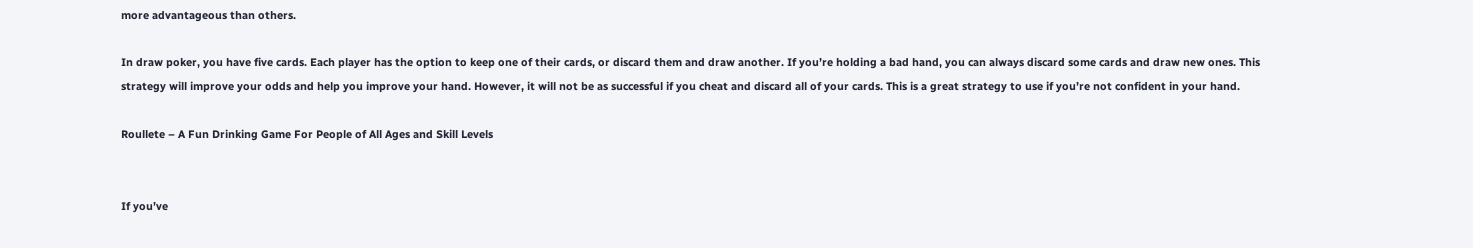more advantageous than others.

In draw poker, you have five cards. Each player has the option to keep one of their cards, or discard them and draw another. If you’re holding a bad hand, you can always discard some cards and draw new ones. This strategy will improve your odds and help you improve your hand. However, it will not be as successful if you cheat and discard all of your cards. This is a great strategy to use if you’re not confident in your hand.

Roullete – A Fun Drinking Game For People of All Ages and Skill Levels


If you’ve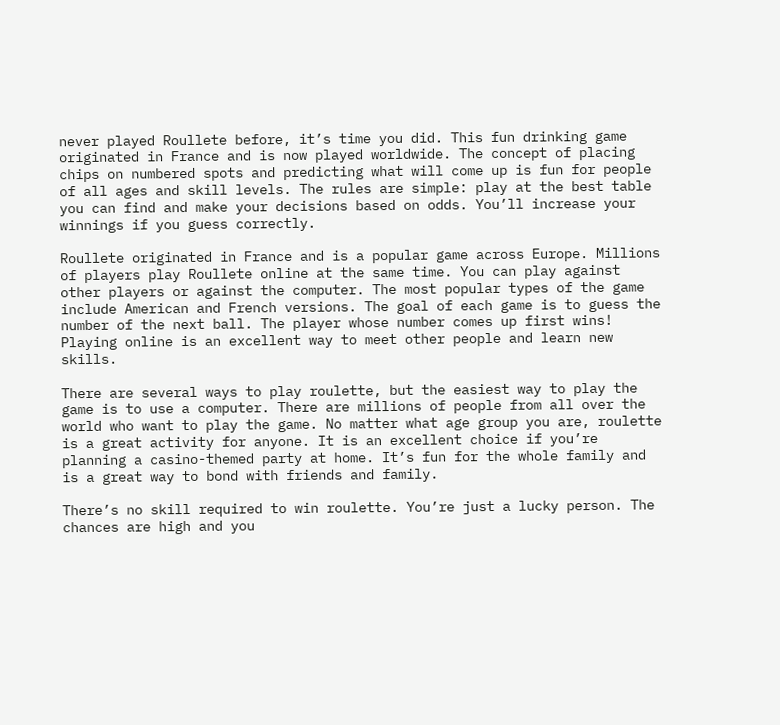never played Roullete before, it’s time you did. This fun drinking game originated in France and is now played worldwide. The concept of placing chips on numbered spots and predicting what will come up is fun for people of all ages and skill levels. The rules are simple: play at the best table you can find and make your decisions based on odds. You’ll increase your winnings if you guess correctly.

Roullete originated in France and is a popular game across Europe. Millions of players play Roullete online at the same time. You can play against other players or against the computer. The most popular types of the game include American and French versions. The goal of each game is to guess the number of the next ball. The player whose number comes up first wins! Playing online is an excellent way to meet other people and learn new skills.

There are several ways to play roulette, but the easiest way to play the game is to use a computer. There are millions of people from all over the world who want to play the game. No matter what age group you are, roulette is a great activity for anyone. It is an excellent choice if you’re planning a casino-themed party at home. It’s fun for the whole family and is a great way to bond with friends and family.

There’s no skill required to win roulette. You’re just a lucky person. The chances are high and you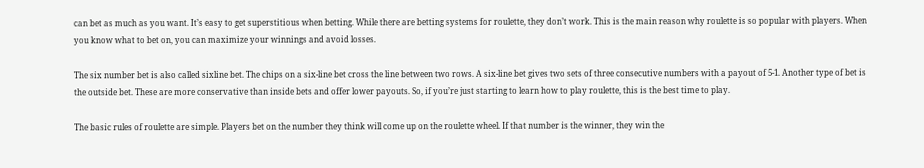can bet as much as you want. It’s easy to get superstitious when betting. While there are betting systems for roulette, they don’t work. This is the main reason why roulette is so popular with players. When you know what to bet on, you can maximize your winnings and avoid losses.

The six number bet is also called sixline bet. The chips on a six-line bet cross the line between two rows. A six-line bet gives two sets of three consecutive numbers with a payout of 5-1. Another type of bet is the outside bet. These are more conservative than inside bets and offer lower payouts. So, if you’re just starting to learn how to play roulette, this is the best time to play.

The basic rules of roulette are simple. Players bet on the number they think will come up on the roulette wheel. If that number is the winner, they win the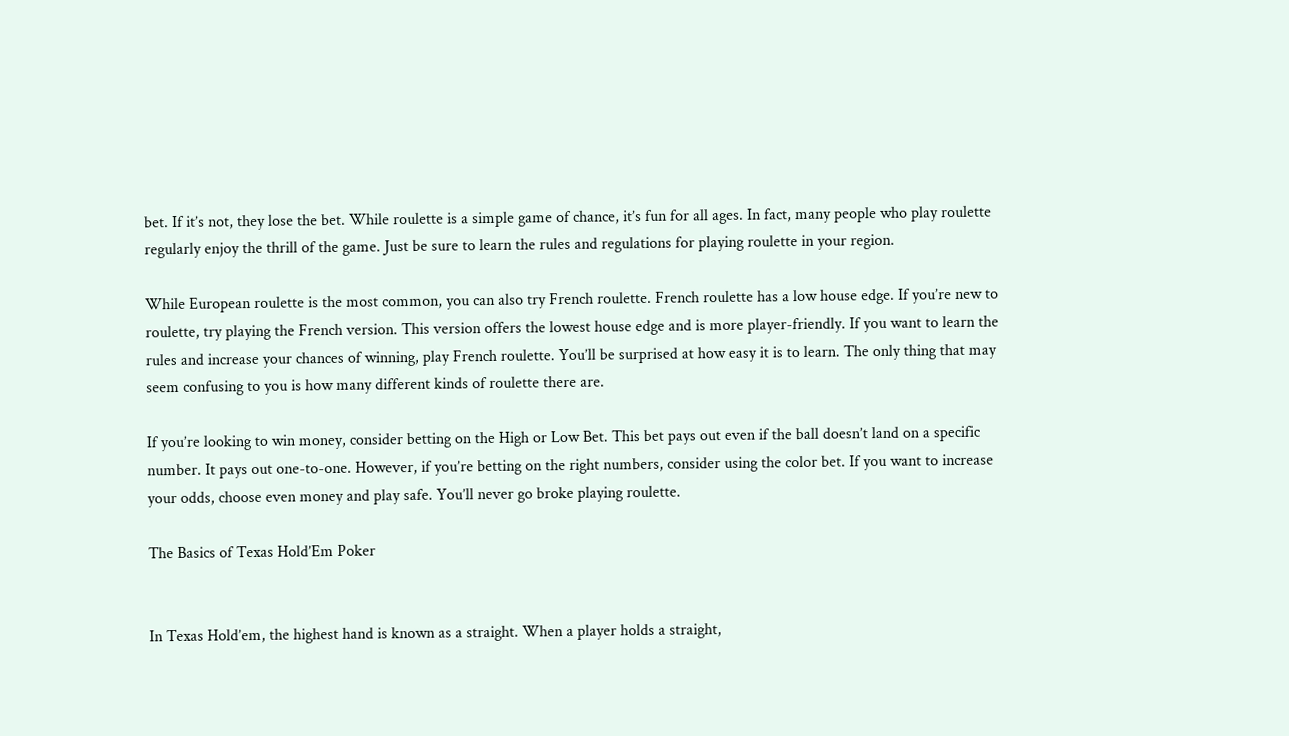bet. If it’s not, they lose the bet. While roulette is a simple game of chance, it’s fun for all ages. In fact, many people who play roulette regularly enjoy the thrill of the game. Just be sure to learn the rules and regulations for playing roulette in your region.

While European roulette is the most common, you can also try French roulette. French roulette has a low house edge. If you’re new to roulette, try playing the French version. This version offers the lowest house edge and is more player-friendly. If you want to learn the rules and increase your chances of winning, play French roulette. You’ll be surprised at how easy it is to learn. The only thing that may seem confusing to you is how many different kinds of roulette there are.

If you’re looking to win money, consider betting on the High or Low Bet. This bet pays out even if the ball doesn’t land on a specific number. It pays out one-to-one. However, if you’re betting on the right numbers, consider using the color bet. If you want to increase your odds, choose even money and play safe. You’ll never go broke playing roulette.

The Basics of Texas Hold’Em Poker


In Texas Hold’em, the highest hand is known as a straight. When a player holds a straight,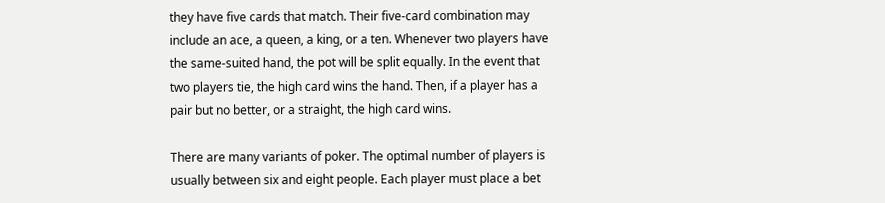they have five cards that match. Their five-card combination may include an ace, a queen, a king, or a ten. Whenever two players have the same-suited hand, the pot will be split equally. In the event that two players tie, the high card wins the hand. Then, if a player has a pair but no better, or a straight, the high card wins.

There are many variants of poker. The optimal number of players is usually between six and eight people. Each player must place a bet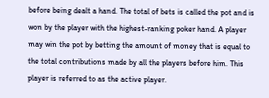before being dealt a hand. The total of bets is called the pot and is won by the player with the highest-ranking poker hand. A player may win the pot by betting the amount of money that is equal to the total contributions made by all the players before him. This player is referred to as the active player.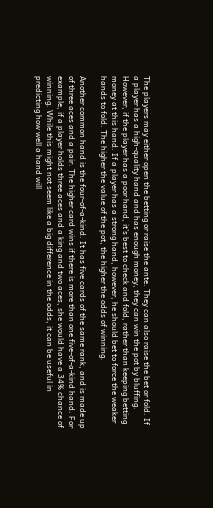The players may either open the betting or raise the ante. They can also raise the bet or fold. If a player has a high-quality hand and has enough money, they can win the pot by bluffing. However, if the player has a poor hand, it’s best to check and fold, rather than keeping betting money at this hand. If a player has a strong hand, however, he should bet to force the weaker hands to fold. The higher the value of the pot, the higher the odds of winning.

Another common hand is the four-of-a-kind. It has five cards of the same rank, and is made up of three aces and a pair. The higher card wins if there is more than one five-of-a-kind hand. For example, if a player holds three aces and a king and two aces, she would have a 34% chance of winning. While this might not seem like a big difference in the odds, it can be useful in predicting how well a hand will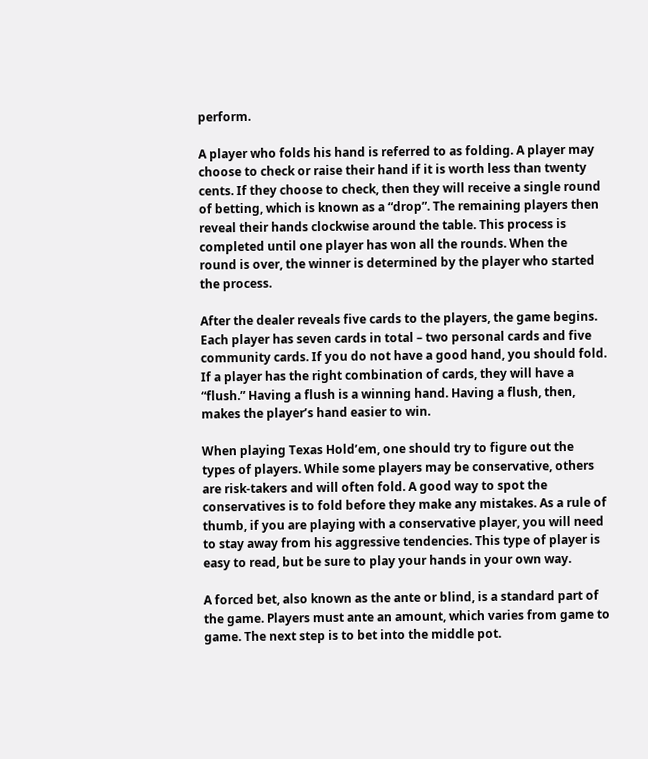perform.

A player who folds his hand is referred to as folding. A player may choose to check or raise their hand if it is worth less than twenty cents. If they choose to check, then they will receive a single round of betting, which is known as a “drop”. The remaining players then reveal their hands clockwise around the table. This process is completed until one player has won all the rounds. When the round is over, the winner is determined by the player who started the process.

After the dealer reveals five cards to the players, the game begins. Each player has seven cards in total – two personal cards and five community cards. If you do not have a good hand, you should fold. If a player has the right combination of cards, they will have a “flush.” Having a flush is a winning hand. Having a flush, then, makes the player’s hand easier to win.

When playing Texas Hold’em, one should try to figure out the types of players. While some players may be conservative, others are risk-takers and will often fold. A good way to spot the conservatives is to fold before they make any mistakes. As a rule of thumb, if you are playing with a conservative player, you will need to stay away from his aggressive tendencies. This type of player is easy to read, but be sure to play your hands in your own way.

A forced bet, also known as the ante or blind, is a standard part of the game. Players must ante an amount, which varies from game to game. The next step is to bet into the middle pot.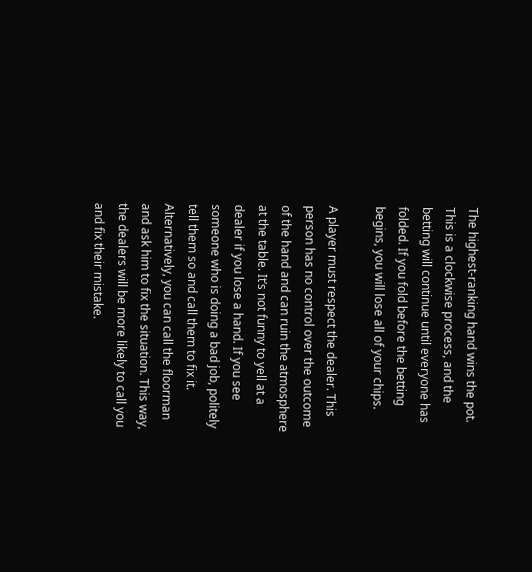The highest-ranking hand wins the pot. This is a clockwise process, and the betting will continue until everyone has folded. If you fold before the betting begins, you will lose all of your chips.

A player must respect the dealer. This person has no control over the outcome of the hand and can ruin the atmosphere at the table. It’s not funny to yell at a dealer if you lose a hand. If you see someone who is doing a bad job, politely tell them so and call them to fix it. Alternatively, you can call the floorman and ask him to fix the situation. This way, the dealers will be more likely to call you and fix their mistake.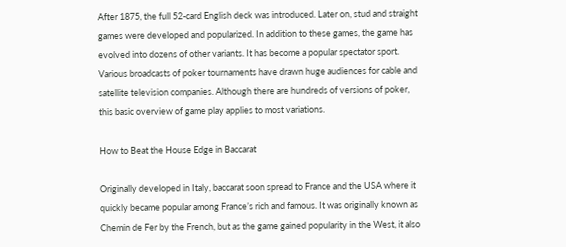After 1875, the full 52-card English deck was introduced. Later on, stud and straight games were developed and popularized. In addition to these games, the game has evolved into dozens of other variants. It has become a popular spectator sport. Various broadcasts of poker tournaments have drawn huge audiences for cable and satellite television companies. Although there are hundreds of versions of poker, this basic overview of game play applies to most variations.

How to Beat the House Edge in Baccarat

Originally developed in Italy, baccarat soon spread to France and the USA where it quickly became popular among France’s rich and famous. It was originally known as Chemin de Fer by the French, but as the game gained popularity in the West, it also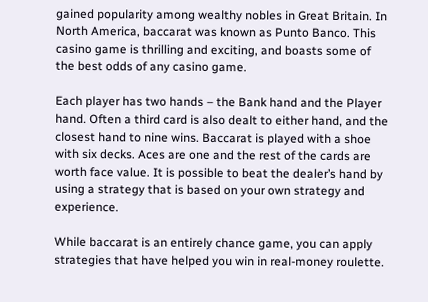gained popularity among wealthy nobles in Great Britain. In North America, baccarat was known as Punto Banco. This casino game is thrilling and exciting, and boasts some of the best odds of any casino game.

Each player has two hands – the Bank hand and the Player hand. Often a third card is also dealt to either hand, and the closest hand to nine wins. Baccarat is played with a shoe with six decks. Aces are one and the rest of the cards are worth face value. It is possible to beat the dealer’s hand by using a strategy that is based on your own strategy and experience.

While baccarat is an entirely chance game, you can apply strategies that have helped you win in real-money roulette.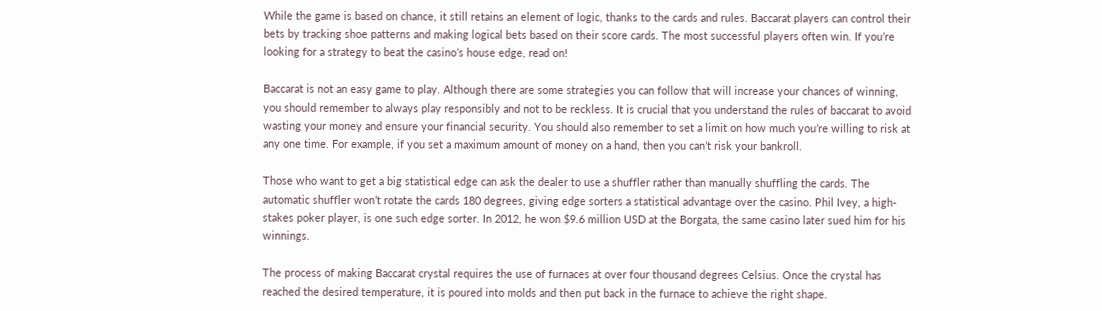While the game is based on chance, it still retains an element of logic, thanks to the cards and rules. Baccarat players can control their bets by tracking shoe patterns and making logical bets based on their score cards. The most successful players often win. If you’re looking for a strategy to beat the casino’s house edge, read on!

Baccarat is not an easy game to play. Although there are some strategies you can follow that will increase your chances of winning, you should remember to always play responsibly and not to be reckless. It is crucial that you understand the rules of baccarat to avoid wasting your money and ensure your financial security. You should also remember to set a limit on how much you’re willing to risk at any one time. For example, if you set a maximum amount of money on a hand, then you can’t risk your bankroll.

Those who want to get a big statistical edge can ask the dealer to use a shuffler rather than manually shuffling the cards. The automatic shuffler won’t rotate the cards 180 degrees, giving edge sorters a statistical advantage over the casino. Phil Ivey, a high-stakes poker player, is one such edge sorter. In 2012, he won $9.6 million USD at the Borgata, the same casino later sued him for his winnings.

The process of making Baccarat crystal requires the use of furnaces at over four thousand degrees Celsius. Once the crystal has reached the desired temperature, it is poured into molds and then put back in the furnace to achieve the right shape.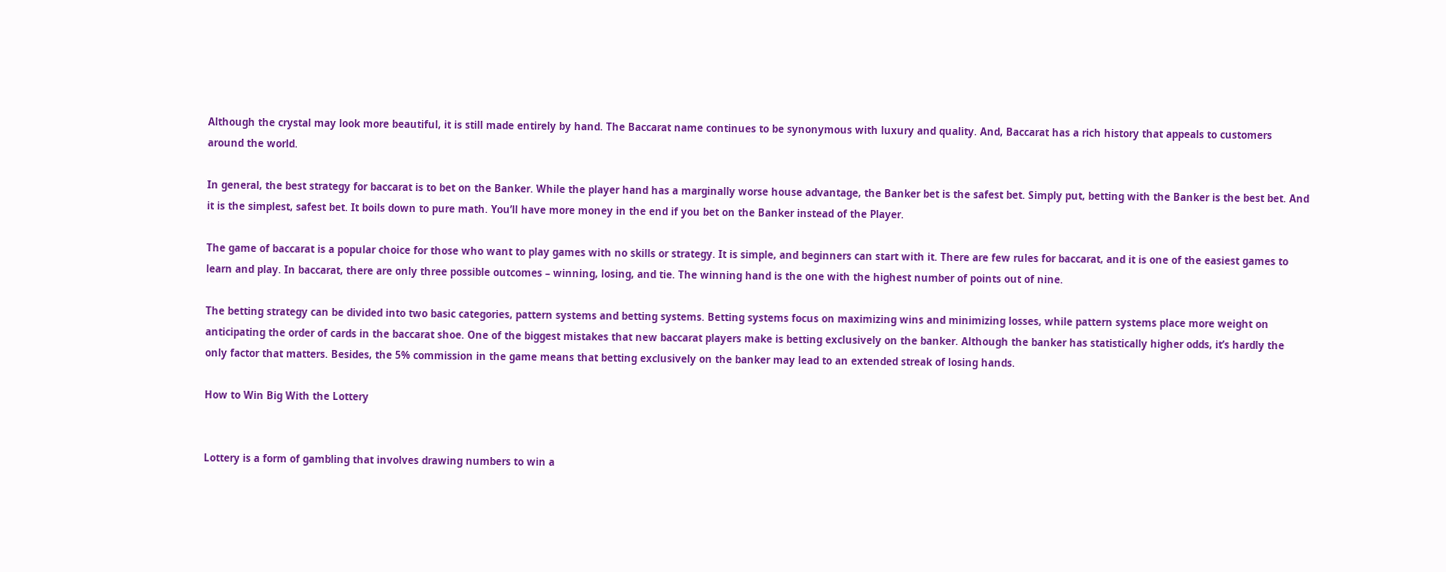Although the crystal may look more beautiful, it is still made entirely by hand. The Baccarat name continues to be synonymous with luxury and quality. And, Baccarat has a rich history that appeals to customers around the world.

In general, the best strategy for baccarat is to bet on the Banker. While the player hand has a marginally worse house advantage, the Banker bet is the safest bet. Simply put, betting with the Banker is the best bet. And it is the simplest, safest bet. It boils down to pure math. You’ll have more money in the end if you bet on the Banker instead of the Player.

The game of baccarat is a popular choice for those who want to play games with no skills or strategy. It is simple, and beginners can start with it. There are few rules for baccarat, and it is one of the easiest games to learn and play. In baccarat, there are only three possible outcomes – winning, losing, and tie. The winning hand is the one with the highest number of points out of nine.

The betting strategy can be divided into two basic categories, pattern systems and betting systems. Betting systems focus on maximizing wins and minimizing losses, while pattern systems place more weight on anticipating the order of cards in the baccarat shoe. One of the biggest mistakes that new baccarat players make is betting exclusively on the banker. Although the banker has statistically higher odds, it’s hardly the only factor that matters. Besides, the 5% commission in the game means that betting exclusively on the banker may lead to an extended streak of losing hands.

How to Win Big With the Lottery


Lottery is a form of gambling that involves drawing numbers to win a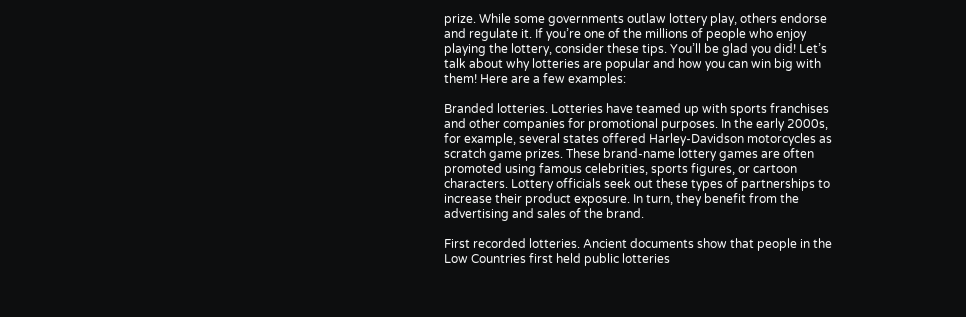prize. While some governments outlaw lottery play, others endorse and regulate it. If you’re one of the millions of people who enjoy playing the lottery, consider these tips. You’ll be glad you did! Let’s talk about why lotteries are popular and how you can win big with them! Here are a few examples:

Branded lotteries. Lotteries have teamed up with sports franchises and other companies for promotional purposes. In the early 2000s, for example, several states offered Harley-Davidson motorcycles as scratch game prizes. These brand-name lottery games are often promoted using famous celebrities, sports figures, or cartoon characters. Lottery officials seek out these types of partnerships to increase their product exposure. In turn, they benefit from the advertising and sales of the brand.

First recorded lotteries. Ancient documents show that people in the Low Countries first held public lotteries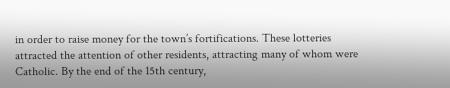in order to raise money for the town’s fortifications. These lotteries attracted the attention of other residents, attracting many of whom were Catholic. By the end of the 15th century,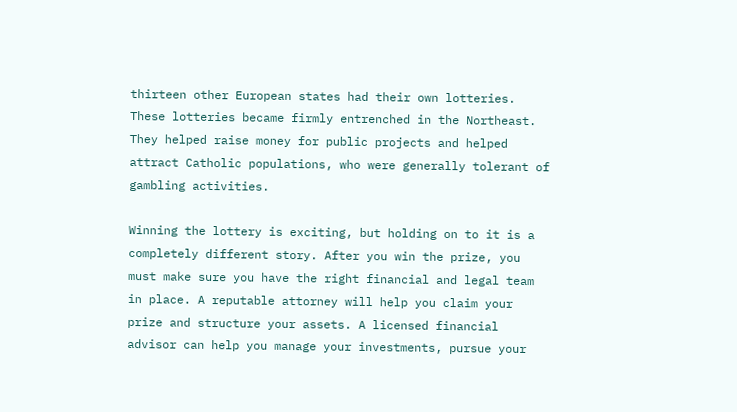thirteen other European states had their own lotteries. These lotteries became firmly entrenched in the Northeast. They helped raise money for public projects and helped attract Catholic populations, who were generally tolerant of gambling activities.

Winning the lottery is exciting, but holding on to it is a completely different story. After you win the prize, you must make sure you have the right financial and legal team in place. A reputable attorney will help you claim your prize and structure your assets. A licensed financial advisor can help you manage your investments, pursue your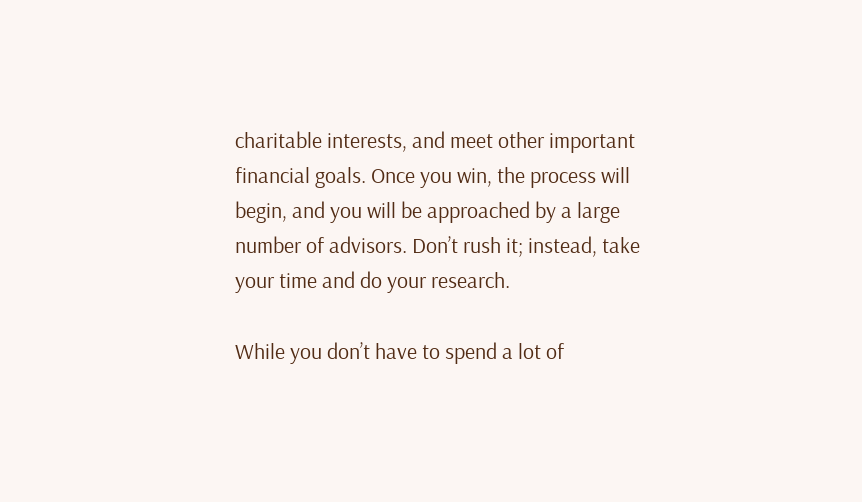charitable interests, and meet other important financial goals. Once you win, the process will begin, and you will be approached by a large number of advisors. Don’t rush it; instead, take your time and do your research.

While you don’t have to spend a lot of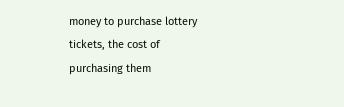money to purchase lottery tickets, the cost of purchasing them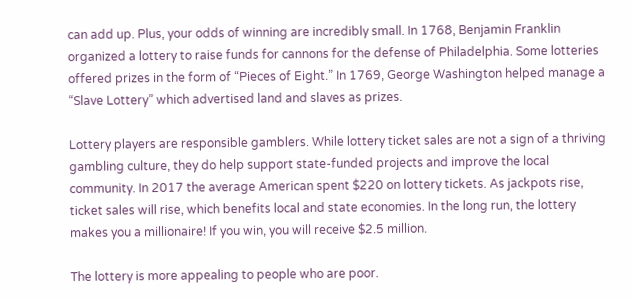can add up. Plus, your odds of winning are incredibly small. In 1768, Benjamin Franklin organized a lottery to raise funds for cannons for the defense of Philadelphia. Some lotteries offered prizes in the form of “Pieces of Eight.” In 1769, George Washington helped manage a “Slave Lottery” which advertised land and slaves as prizes.

Lottery players are responsible gamblers. While lottery ticket sales are not a sign of a thriving gambling culture, they do help support state-funded projects and improve the local community. In 2017 the average American spent $220 on lottery tickets. As jackpots rise, ticket sales will rise, which benefits local and state economies. In the long run, the lottery makes you a millionaire! If you win, you will receive $2.5 million.

The lottery is more appealing to people who are poor.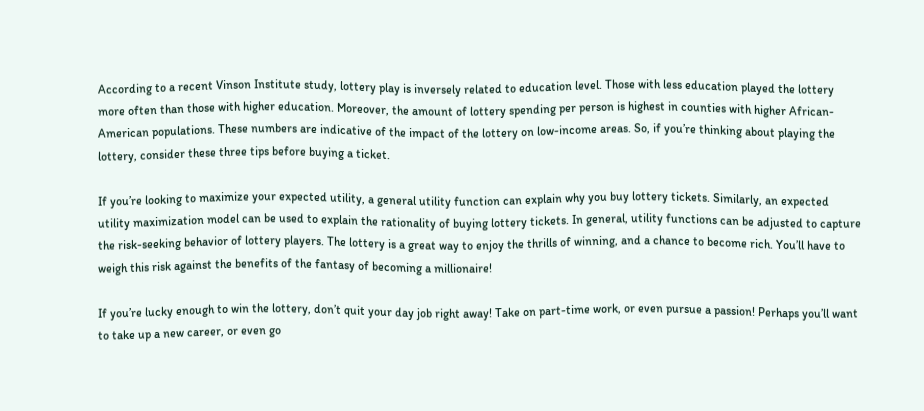According to a recent Vinson Institute study, lottery play is inversely related to education level. Those with less education played the lottery more often than those with higher education. Moreover, the amount of lottery spending per person is highest in counties with higher African-American populations. These numbers are indicative of the impact of the lottery on low-income areas. So, if you’re thinking about playing the lottery, consider these three tips before buying a ticket.

If you’re looking to maximize your expected utility, a general utility function can explain why you buy lottery tickets. Similarly, an expected utility maximization model can be used to explain the rationality of buying lottery tickets. In general, utility functions can be adjusted to capture the risk-seeking behavior of lottery players. The lottery is a great way to enjoy the thrills of winning, and a chance to become rich. You’ll have to weigh this risk against the benefits of the fantasy of becoming a millionaire!

If you’re lucky enough to win the lottery, don’t quit your day job right away! Take on part-time work, or even pursue a passion! Perhaps you’ll want to take up a new career, or even go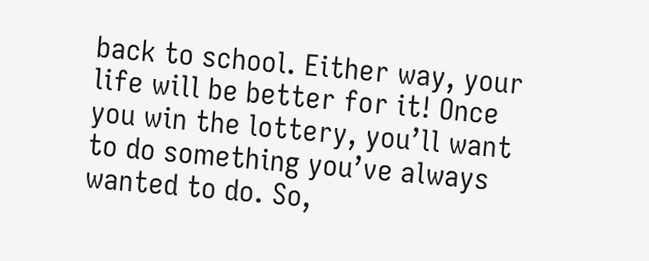back to school. Either way, your life will be better for it! Once you win the lottery, you’ll want to do something you’ve always wanted to do. So,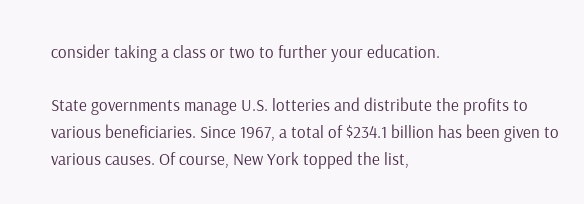consider taking a class or two to further your education.

State governments manage U.S. lotteries and distribute the profits to various beneficiaries. Since 1967, a total of $234.1 billion has been given to various causes. Of course, New York topped the list,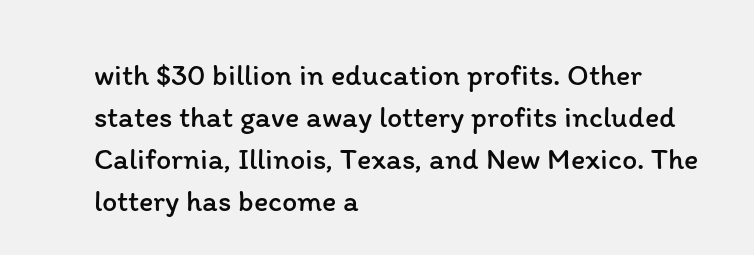with $30 billion in education profits. Other states that gave away lottery profits included California, Illinois, Texas, and New Mexico. The lottery has become a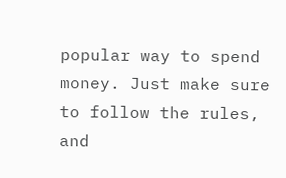popular way to spend money. Just make sure to follow the rules, and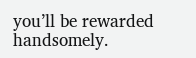you’ll be rewarded handsomely.